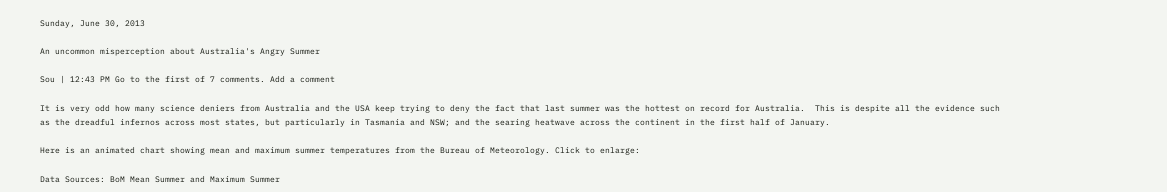Sunday, June 30, 2013

An uncommon misperception about Australia's Angry Summer

Sou | 12:43 PM Go to the first of 7 comments. Add a comment

It is very odd how many science deniers from Australia and the USA keep trying to deny the fact that last summer was the hottest on record for Australia.  This is despite all the evidence such as the dreadful infernos across most states, but particularly in Tasmania and NSW; and the searing heatwave across the continent in the first half of January.

Here is an animated chart showing mean and maximum summer temperatures from the Bureau of Meteorology. Click to enlarge:

Data Sources: BoM Mean Summer and Maximum Summer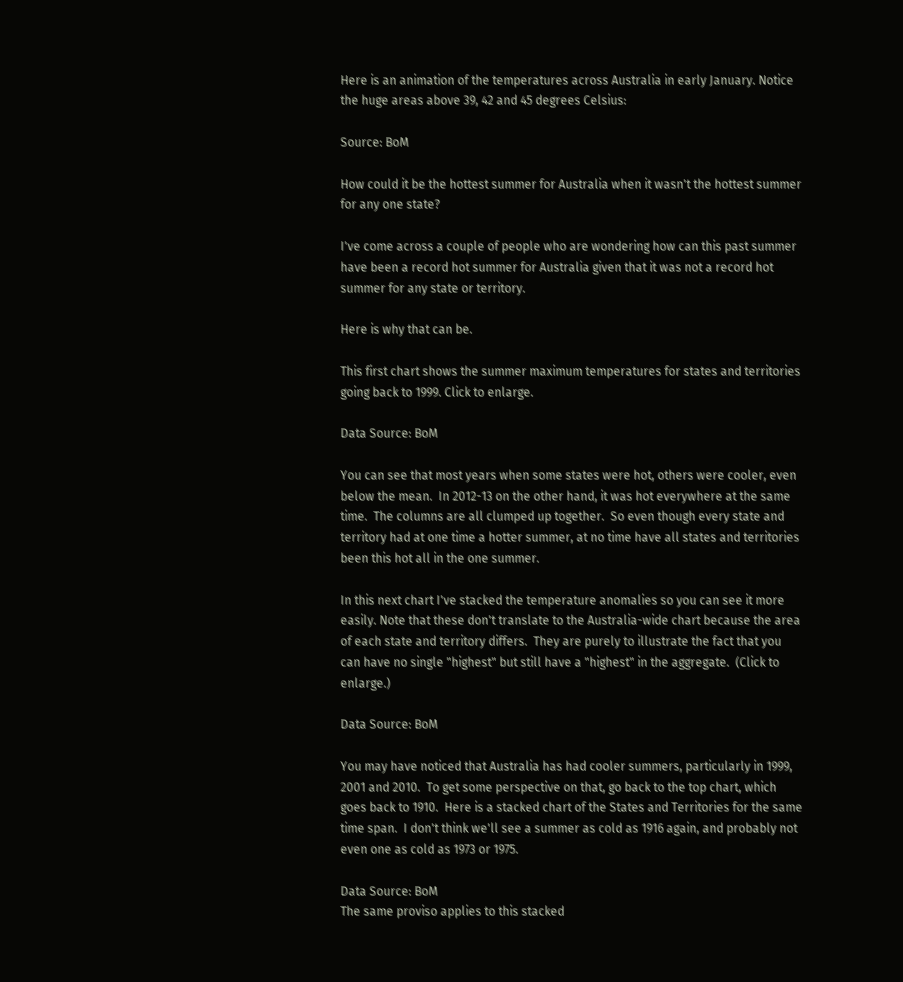Here is an animation of the temperatures across Australia in early January. Notice the huge areas above 39, 42 and 45 degrees Celsius:

Source: BoM

How could it be the hottest summer for Australia when it wasn't the hottest summer for any one state?

I've come across a couple of people who are wondering how can this past summer have been a record hot summer for Australia given that it was not a record hot summer for any state or territory.

Here is why that can be.

This first chart shows the summer maximum temperatures for states and territories going back to 1999. Click to enlarge.

Data Source: BoM

You can see that most years when some states were hot, others were cooler, even below the mean.  In 2012-13 on the other hand, it was hot everywhere at the same time.  The columns are all clumped up together.  So even though every state and territory had at one time a hotter summer, at no time have all states and territories been this hot all in the one summer.

In this next chart I've stacked the temperature anomalies so you can see it more easily. Note that these don't translate to the Australia-wide chart because the area of each state and territory differs.  They are purely to illustrate the fact that you can have no single "highest" but still have a "highest" in the aggregate.  (Click to enlarge.)

Data Source: BoM

You may have noticed that Australia has had cooler summers, particularly in 1999, 2001 and 2010.  To get some perspective on that, go back to the top chart, which goes back to 1910.  Here is a stacked chart of the States and Territories for the same time span.  I don't think we'll see a summer as cold as 1916 again, and probably not even one as cold as 1973 or 1975.

Data Source: BoM
The same proviso applies to this stacked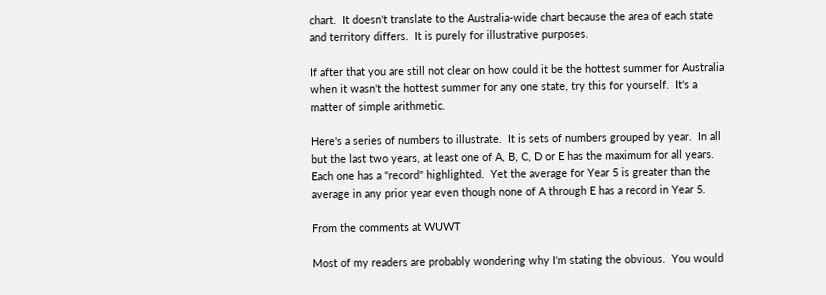chart.  It doesn't translate to the Australia-wide chart because the area of each state and territory differs.  It is purely for illustrative purposes.

If after that you are still not clear on how could it be the hottest summer for Australia when it wasn't the hottest summer for any one state, try this for yourself.  It's a matter of simple arithmetic.

Here's a series of numbers to illustrate.  It is sets of numbers grouped by year.  In all but the last two years, at least one of A, B, C, D or E has the maximum for all years.  Each one has a "record" highlighted.  Yet the average for Year 5 is greater than the average in any prior year even though none of A through E has a record in Year 5.

From the comments at WUWT

Most of my readers are probably wondering why I'm stating the obvious.  You would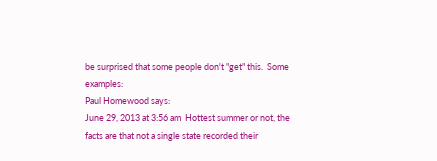be surprised that some people don't "get" this.  Some examples:
Paul Homewood says:
June 29, 2013 at 3:56 am  Hottest summer or not, the facts are that not a single state recorded their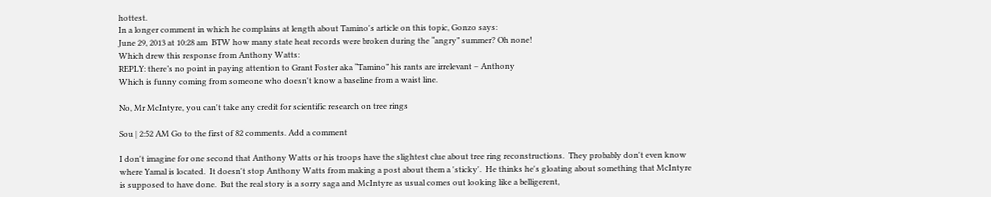hottest.
In a longer comment in which he complains at length about Tamino's article on this topic, Gonzo says:
June 29, 2013 at 10:28 am  BTW how many state heat records were broken during the “angry” summer? Oh none!
Which drew this response from Anthony Watts:
REPLY: there’s no point in paying attention to Grant Foster aka “Tamino” his rants are irrelevant – Anthony
Which is funny coming from someone who doesn't know a baseline from a waist line.

No, Mr McIntyre, you can't take any credit for scientific research on tree rings

Sou | 2:52 AM Go to the first of 82 comments. Add a comment

I don't imagine for one second that Anthony Watts or his troops have the slightest clue about tree ring reconstructions.  They probably don't even know where Yamal is located.  It doesn't stop Anthony Watts from making a post about them a 'sticky'.  He thinks he's gloating about something that McIntyre is supposed to have done.  But the real story is a sorry saga and McIntyre as usual comes out looking like a belligerent,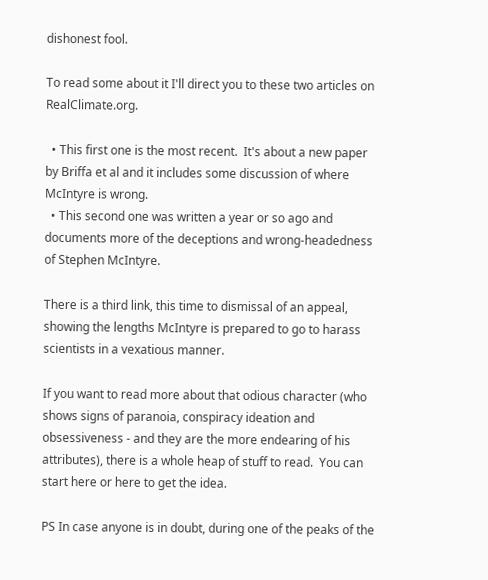dishonest fool.

To read some about it I'll direct you to these two articles on RealClimate.org.

  • This first one is the most recent.  It's about a new paper by Briffa et al and it includes some discussion of where McIntyre is wrong.
  • This second one was written a year or so ago and documents more of the deceptions and wrong-headedness of Stephen McIntyre.

There is a third link, this time to dismissal of an appeal, showing the lengths McIntyre is prepared to go to harass scientists in a vexatious manner.

If you want to read more about that odious character (who shows signs of paranoia, conspiracy ideation and obsessiveness - and they are the more endearing of his attributes), there is a whole heap of stuff to read.  You can start here or here to get the idea.

PS In case anyone is in doubt, during one of the peaks of the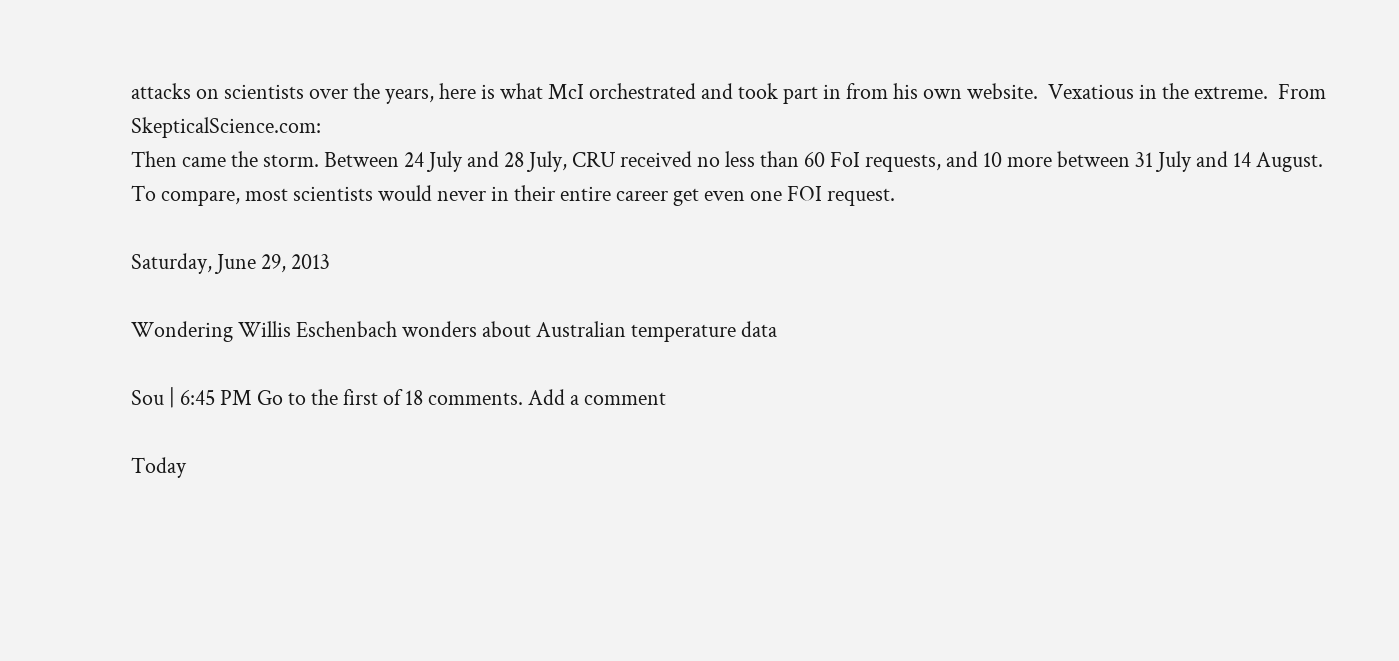attacks on scientists over the years, here is what McI orchestrated and took part in from his own website.  Vexatious in the extreme.  From SkepticalScience.com:
Then came the storm. Between 24 July and 28 July, CRU received no less than 60 FoI requests, and 10 more between 31 July and 14 August.
To compare, most scientists would never in their entire career get even one FOI request.

Saturday, June 29, 2013

Wondering Willis Eschenbach wonders about Australian temperature data

Sou | 6:45 PM Go to the first of 18 comments. Add a comment

Today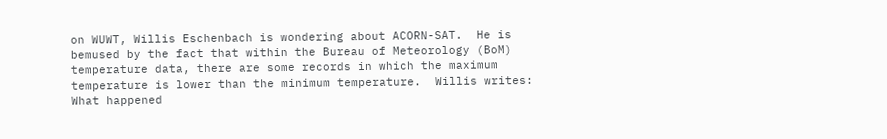on WUWT, Willis Eschenbach is wondering about ACORN-SAT.  He is bemused by the fact that within the Bureau of Meteorology (BoM) temperature data, there are some records in which the maximum temperature is lower than the minimum temperature.  Willis writes:
What happened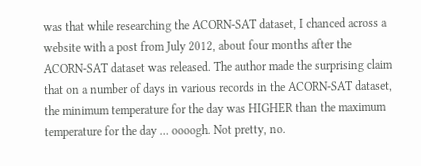was that while researching the ACORN-SAT dataset, I chanced across a website with a post from July 2012, about four months after the ACORN-SAT dataset was released. The author made the surprising claim that on a number of days in various records in the ACORN-SAT dataset, the minimum temperature for the day was HIGHER than the maximum temperature for the day … oooogh. Not pretty, no.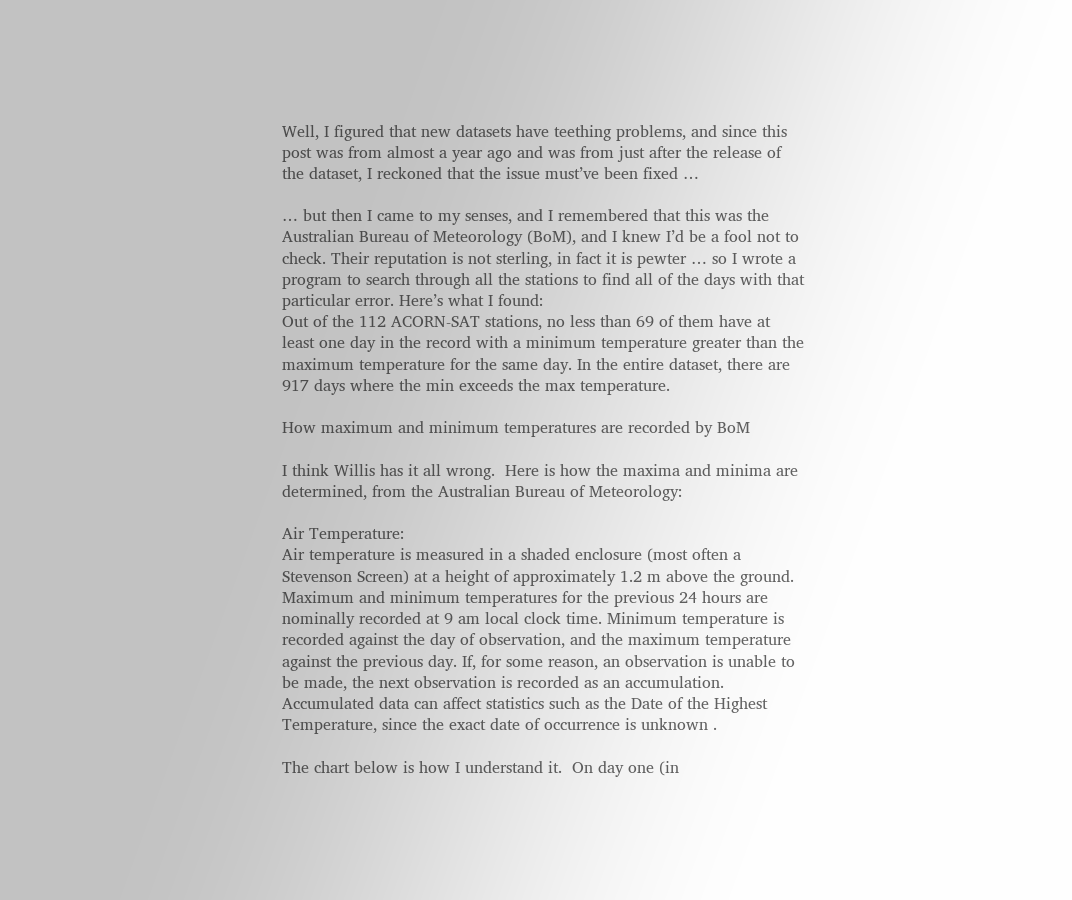Well, I figured that new datasets have teething problems, and since this post was from almost a year ago and was from just after the release of the dataset, I reckoned that the issue must’ve been fixed …

… but then I came to my senses, and I remembered that this was the Australian Bureau of Meteorology (BoM), and I knew I’d be a fool not to check. Their reputation is not sterling, in fact it is pewter … so I wrote a program to search through all the stations to find all of the days with that particular error. Here’s what I found:
Out of the 112 ACORN-SAT stations, no less than 69 of them have at least one day in the record with a minimum temperature greater than the maximum temperature for the same day. In the entire dataset, there are 917 days where the min exceeds the max temperature.

How maximum and minimum temperatures are recorded by BoM

I think Willis has it all wrong.  Here is how the maxima and minima are determined, from the Australian Bureau of Meteorology:

Air Temperature:
Air temperature is measured in a shaded enclosure (most often a Stevenson Screen) at a height of approximately 1.2 m above the ground. Maximum and minimum temperatures for the previous 24 hours are nominally recorded at 9 am local clock time. Minimum temperature is recorded against the day of observation, and the maximum temperature against the previous day. If, for some reason, an observation is unable to be made, the next observation is recorded as an accumulation. Accumulated data can affect statistics such as the Date of the Highest Temperature, since the exact date of occurrence is unknown .

The chart below is how I understand it.  On day one (in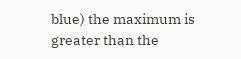blue) the maximum is greater than the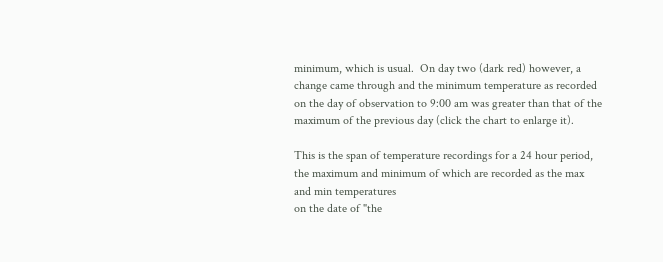minimum, which is usual.  On day two (dark red) however, a change came through and the minimum temperature as recorded on the day of observation to 9:00 am was greater than that of the maximum of the previous day (click the chart to enlarge it).

This is the span of temperature recordings for a 24 hour period,
the maximum and minimum of which are recorded as the max and min temperatures
on the date of "the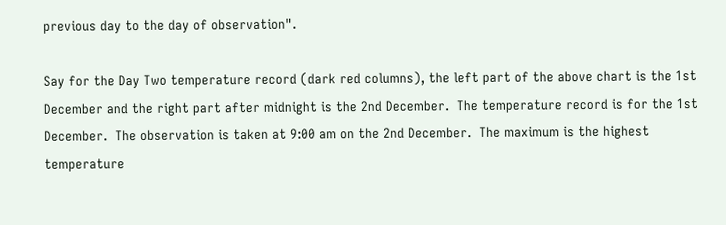previous day to the day of observation".

Say for the Day Two temperature record (dark red columns), the left part of the above chart is the 1st December and the right part after midnight is the 2nd December.  The temperature record is for the 1st December.  The observation is taken at 9:00 am on the 2nd December.  The maximum is the highest temperature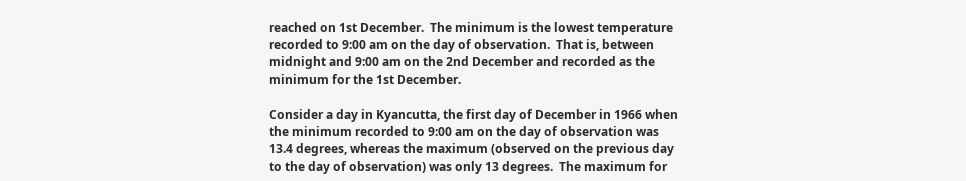reached on 1st December.  The minimum is the lowest temperature recorded to 9:00 am on the day of observation.  That is, between midnight and 9:00 am on the 2nd December and recorded as the minimum for the 1st December.

Consider a day in Kyancutta, the first day of December in 1966 when the minimum recorded to 9:00 am on the day of observation was 13.4 degrees, whereas the maximum (observed on the previous day to the day of observation) was only 13 degrees.  The maximum for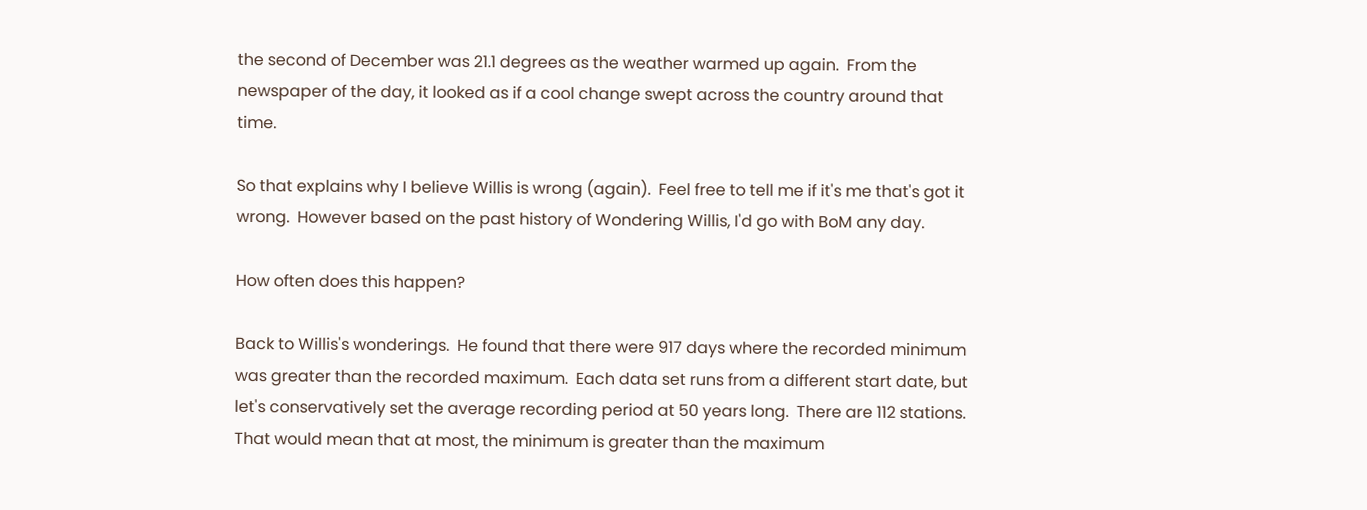the second of December was 21.1 degrees as the weather warmed up again.  From the newspaper of the day, it looked as if a cool change swept across the country around that time.

So that explains why I believe Willis is wrong (again).  Feel free to tell me if it's me that's got it wrong.  However based on the past history of Wondering Willis, I'd go with BoM any day.

How often does this happen?

Back to Willis's wonderings.  He found that there were 917 days where the recorded minimum was greater than the recorded maximum.  Each data set runs from a different start date, but let's conservatively set the average recording period at 50 years long.  There are 112 stations.  That would mean that at most, the minimum is greater than the maximum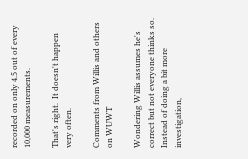recorded on only 4.5 out of every 10,000 measurements.

That's right.  It doesn't happen very often.

Comments from Willis and others on WUWT

Wondering Willis assumes he's correct but not everyone thinks so.  Instead of doing a bit more investigation,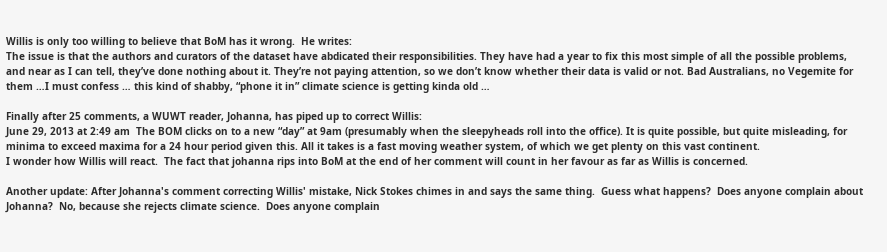Willis is only too willing to believe that BoM has it wrong.  He writes:
The issue is that the authors and curators of the dataset have abdicated their responsibilities. They have had a year to fix this most simple of all the possible problems, and near as I can tell, they’ve done nothing about it. They’re not paying attention, so we don’t know whether their data is valid or not. Bad Australians, no Vegemite for them …I must confess … this kind of shabby, “phone it in” climate science is getting kinda old …

Finally after 25 comments, a WUWT reader, Johanna, has piped up to correct Willis:
June 29, 2013 at 2:49 am  The BOM clicks on to a new “day” at 9am (presumably when the sleepyheads roll into the office). It is quite possible, but quite misleading, for minima to exceed maxima for a 24 hour period given this. All it takes is a fast moving weather system, of which we get plenty on this vast continent.
I wonder how Willis will react.  The fact that johanna rips into BoM at the end of her comment will count in her favour as far as Willis is concerned.

Another update: After Johanna's comment correcting Willis' mistake, Nick Stokes chimes in and says the same thing.  Guess what happens?  Does anyone complain about Johanna?  No, because she rejects climate science.  Does anyone complain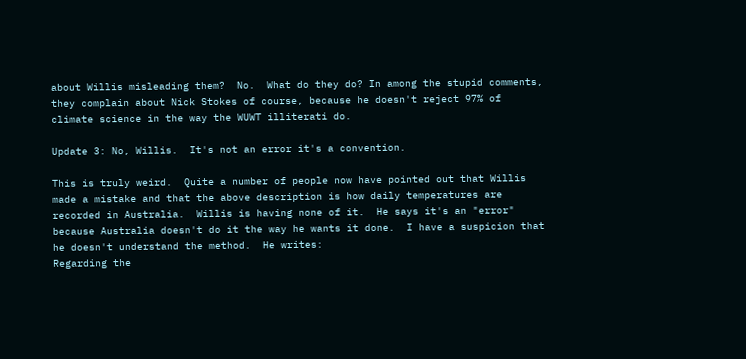about Willis misleading them?  No.  What do they do? In among the stupid comments, they complain about Nick Stokes of course, because he doesn't reject 97% of climate science in the way the WUWT illiterati do.

Update 3: No, Willis.  It's not an error it's a convention.

This is truly weird.  Quite a number of people now have pointed out that Willis made a mistake and that the above description is how daily temperatures are recorded in Australia.  Willis is having none of it.  He says it's an "error" because Australia doesn't do it the way he wants it done.  I have a suspicion that he doesn't understand the method.  He writes:
Regarding the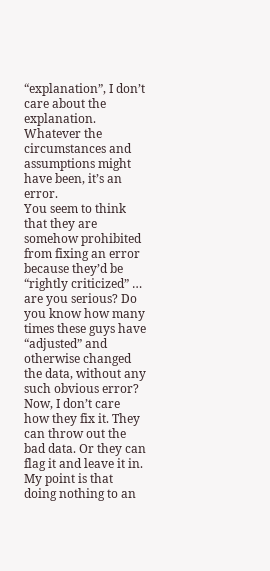“explanation”, I don’t care about the explanation. Whatever the circumstances and assumptions might have been, it’s an error.
You seem to think that they are somehow prohibited from fixing an error because they’d be “rightly criticized” … are you serious? Do you know how many times these guys have “adjusted” and otherwise changed the data, without any such obvious error?
Now, I don’t care how they fix it. They can throw out the bad data. Or they can flag it and leave it in. My point is that doing nothing to an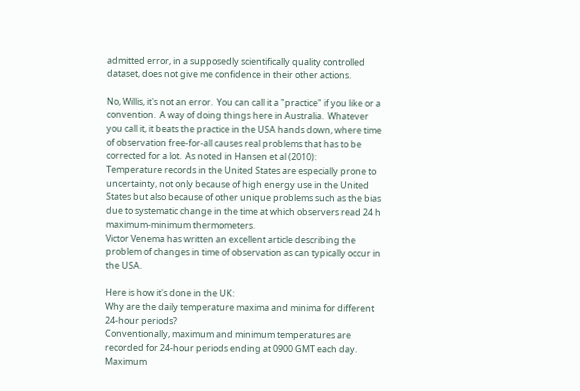admitted error, in a supposedly scientifically quality controlled dataset, does not give me confidence in their other actions.

No, Willis, it's not an error.  You can call it a "practice" if you like or a convention.  A way of doing things here in Australia.  Whatever you call it, it beats the practice in the USA hands down, where time of observation free-for-all causes real problems that has to be corrected for a lot.  As noted in Hansen et al (2010):
Temperature records in the United States are especially prone to uncertainty, not only because of high energy use in the United States but also because of other unique problems such as the bias due to systematic change in the time at which observers read 24 h maximum‐minimum thermometers.
Victor Venema has written an excellent article describing the problem of changes in time of observation as can typically occur in the USA.

Here is how it's done in the UK:
Why are the daily temperature maxima and minima for different 24-hour periods?
Conventionally, maximum and minimum temperatures are recorded for 24-hour periods ending at 0900 GMT each day. Maximum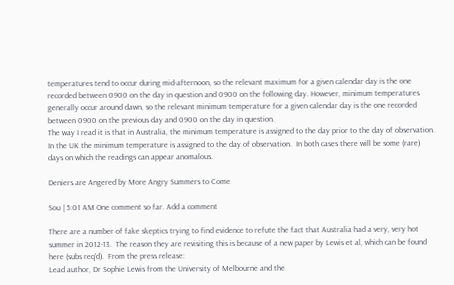temperatures tend to occur during mid-afternoon, so the relevant maximum for a given calendar day is the one recorded between 0900 on the day in question and 0900 on the following day. However, minimum temperatures generally occur around dawn, so the relevant minimum temperature for a given calendar day is the one recorded between 0900 on the previous day and 0900 on the day in question.
The way I read it is that in Australia, the minimum temperature is assigned to the day prior to the day of observation.  In the UK the minimum temperature is assigned to the day of observation.  In both cases there will be some (rare) days on which the readings can appear anomalous.

Deniers are Angered by More Angry Summers to Come

Sou | 5:01 AM One comment so far. Add a comment

There are a number of fake skeptics trying to find evidence to refute the fact that Australia had a very, very hot summer in 2012-13.  The reason they are revisiting this is because of a new paper by Lewis et al, which can be found here (subs req'd).  From the press release:
Lead author, Dr Sophie Lewis from the University of Melbourne and the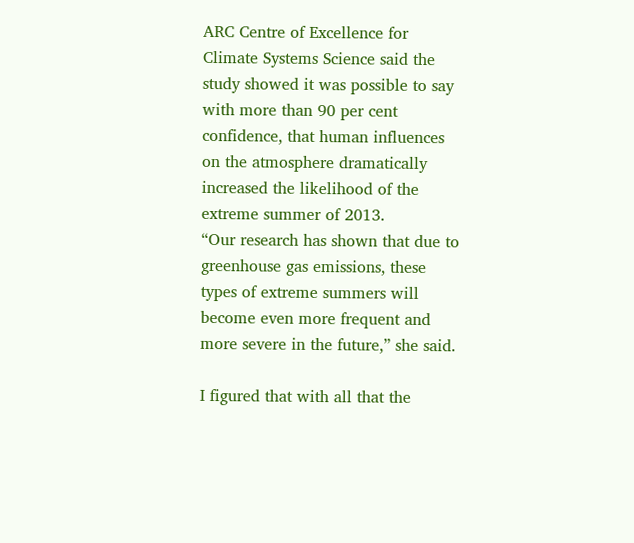ARC Centre of Excellence for Climate Systems Science said the study showed it was possible to say with more than 90 per cent confidence, that human influences on the atmosphere dramatically increased the likelihood of the extreme summer of 2013.
“Our research has shown that due to greenhouse gas emissions, these types of extreme summers will become even more frequent and more severe in the future,” she said.

I figured that with all that the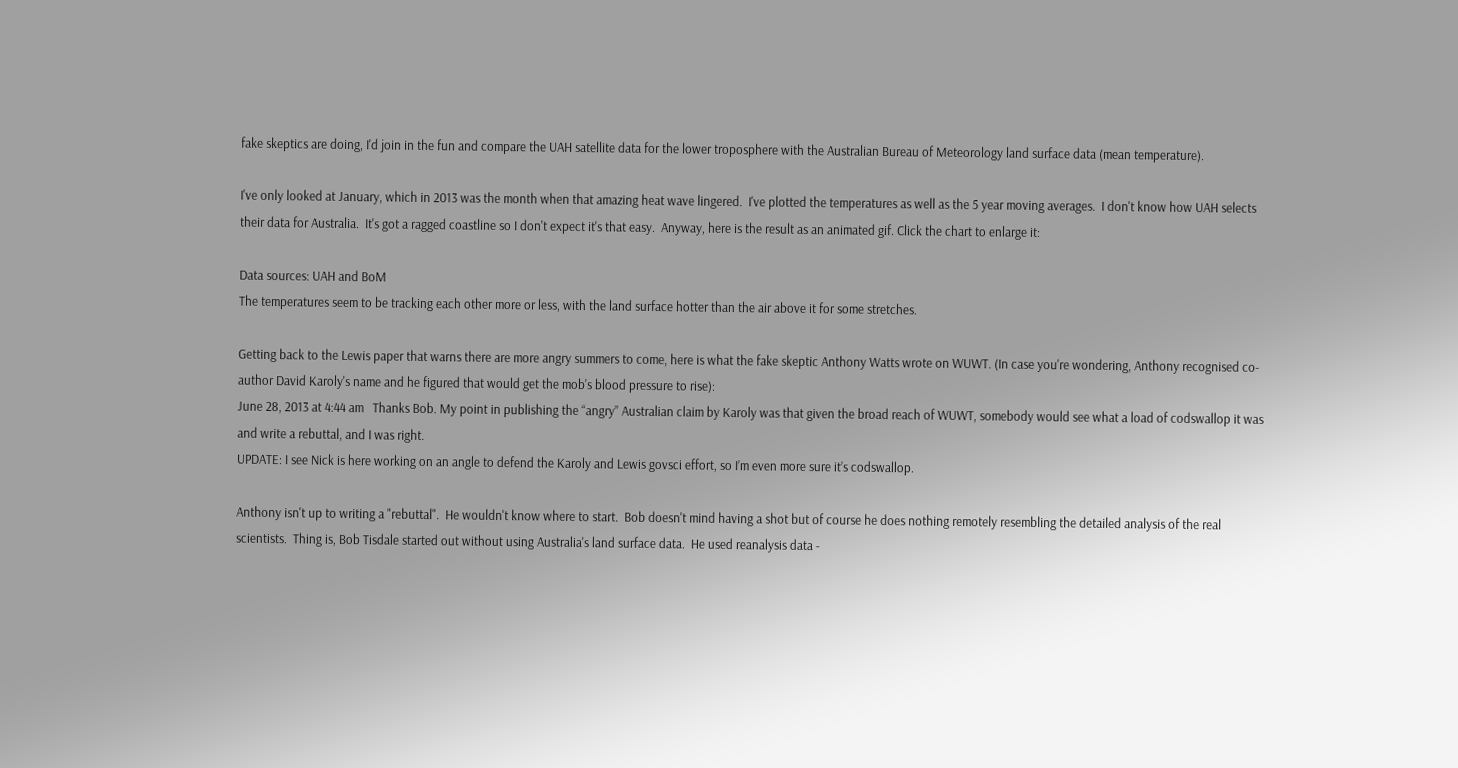fake skeptics are doing, I'd join in the fun and compare the UAH satellite data for the lower troposphere with the Australian Bureau of Meteorology land surface data (mean temperature).

I've only looked at January, which in 2013 was the month when that amazing heat wave lingered.  I've plotted the temperatures as well as the 5 year moving averages.  I don't know how UAH selects their data for Australia.  It's got a ragged coastline so I don't expect it's that easy.  Anyway, here is the result as an animated gif. Click the chart to enlarge it:

Data sources: UAH and BoM
The temperatures seem to be tracking each other more or less, with the land surface hotter than the air above it for some stretches.

Getting back to the Lewis paper that warns there are more angry summers to come, here is what the fake skeptic Anthony Watts wrote on WUWT. (In case you're wondering, Anthony recognised co-author David Karoly's name and he figured that would get the mob's blood pressure to rise):
June 28, 2013 at 4:44 am   Thanks Bob. My point in publishing the “angry” Australian claim by Karoly was that given the broad reach of WUWT, somebody would see what a load of codswallop it was and write a rebuttal, and I was right.
UPDATE: I see Nick is here working on an angle to defend the Karoly and Lewis govsci effort, so I’m even more sure it’s codswallop.

Anthony isn't up to writing a "rebuttal".  He wouldn't know where to start.  Bob doesn't mind having a shot but of course he does nothing remotely resembling the detailed analysis of the real scientists.  Thing is, Bob Tisdale started out without using Australia's land surface data.  He used reanalysis data -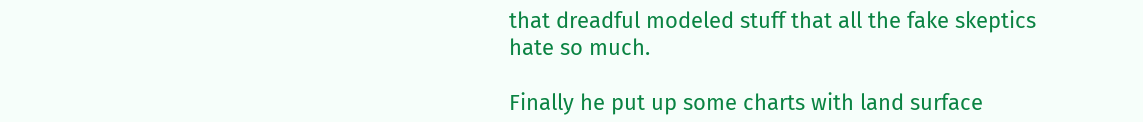that dreadful modeled stuff that all the fake skeptics hate so much.

Finally he put up some charts with land surface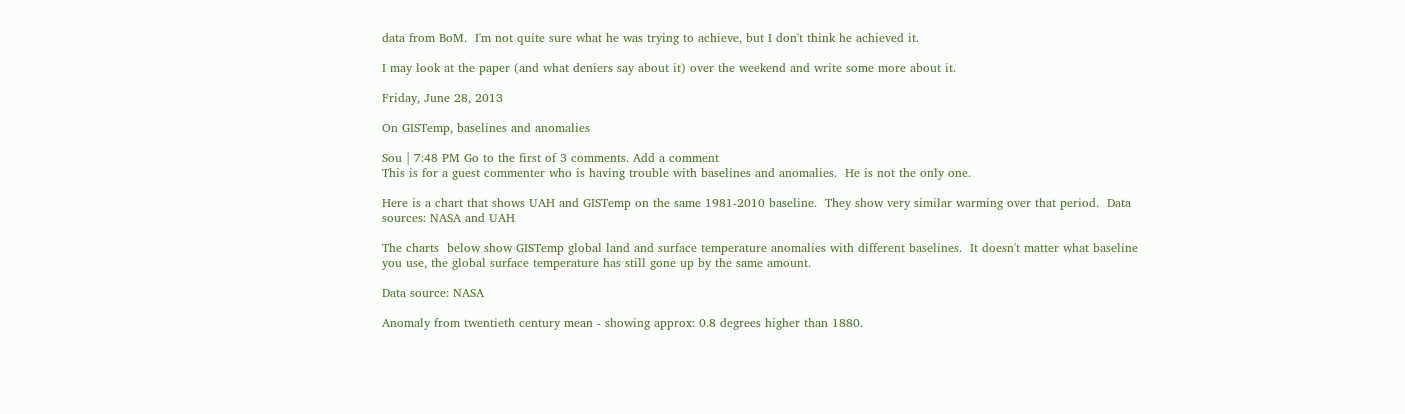data from BoM.  I'm not quite sure what he was trying to achieve, but I don't think he achieved it.

I may look at the paper (and what deniers say about it) over the weekend and write some more about it.

Friday, June 28, 2013

On GISTemp, baselines and anomalies

Sou | 7:48 PM Go to the first of 3 comments. Add a comment
This is for a guest commenter who is having trouble with baselines and anomalies.  He is not the only one.

Here is a chart that shows UAH and GISTemp on the same 1981-2010 baseline.  They show very similar warming over that period.  Data sources: NASA and UAH

The charts  below show GISTemp global land and surface temperature anomalies with different baselines.  It doesn't matter what baseline you use, the global surface temperature has still gone up by the same amount.

Data source: NASA

Anomaly from twentieth century mean - showing approx: 0.8 degrees higher than 1880.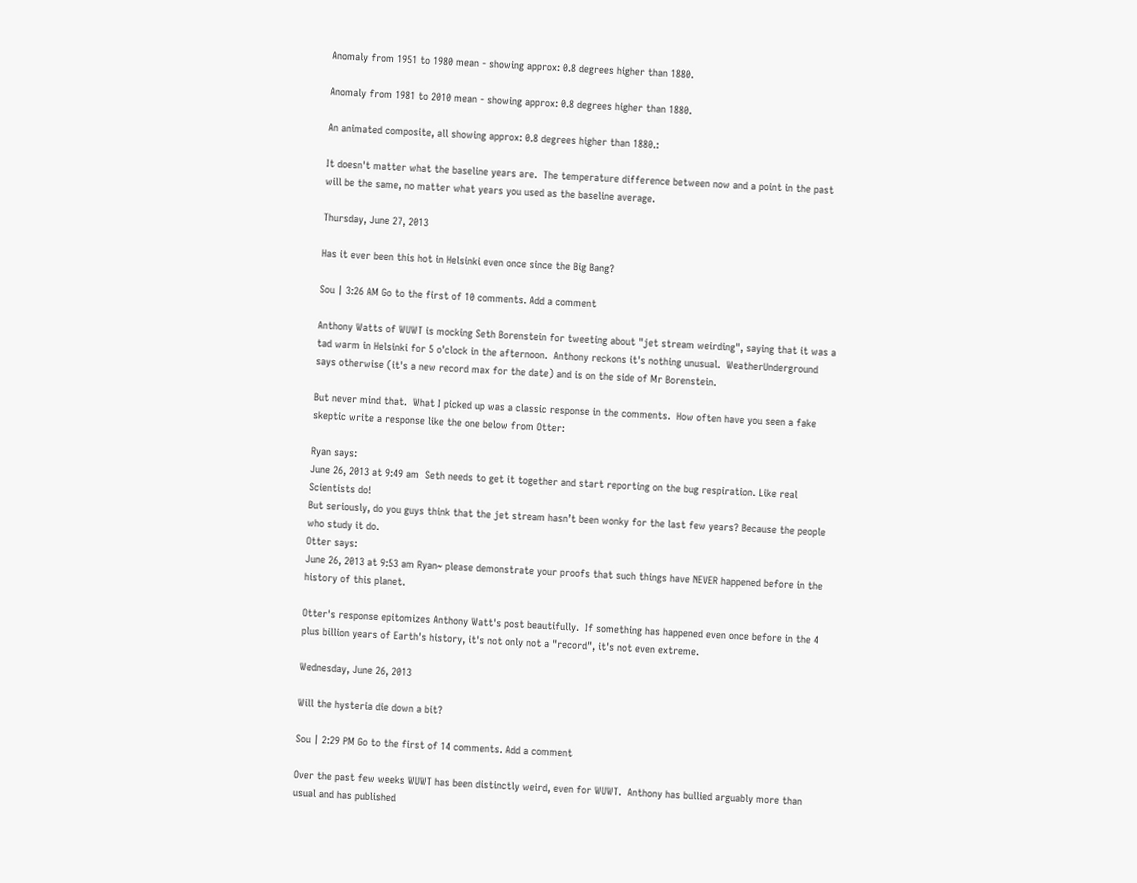Anomaly from 1951 to 1980 mean - showing approx: 0.8 degrees higher than 1880.

Anomaly from 1981 to 2010 mean - showing approx: 0.8 degrees higher than 1880.

An animated composite, all showing approx: 0.8 degrees higher than 1880.:

It doesn't matter what the baseline years are.  The temperature difference between now and a point in the past will be the same, no matter what years you used as the baseline average.

Thursday, June 27, 2013

Has it ever been this hot in Helsinki even once since the Big Bang?

Sou | 3:26 AM Go to the first of 10 comments. Add a comment

Anthony Watts of WUWT is mocking Seth Borenstein for tweeting about "jet stream weirding", saying that it was a tad warm in Helsinki for 5 o'clock in the afternoon.  Anthony reckons it's nothing unusual.  WeatherUnderground says otherwise (it's a new record max for the date) and is on the side of Mr Borenstein.

But never mind that.  What I picked up was a classic response in the comments.  How often have you seen a fake skeptic write a response like the one below from Otter:

Ryan says:
June 26, 2013 at 9:49 am  Seth needs to get it together and start reporting on the bug respiration. Like real Scientists do!
But seriously, do you guys think that the jet stream hasn’t been wonky for the last few years? Because the people who study it do.
Otter says:
June 26, 2013 at 9:53 am Ryan~ please demonstrate your proofs that such things have NEVER happened before in the history of this planet.

Otter's response epitomizes Anthony Watt's post beautifully.  If something has happened even once before in the 4 plus billion years of Earth's history, it's not only not a "record", it's not even extreme.

Wednesday, June 26, 2013

Will the hysteria die down a bit?

Sou | 2:29 PM Go to the first of 14 comments. Add a comment

Over the past few weeks WUWT has been distinctly weird, even for WUWT.  Anthony has bullied arguably more than usual and has published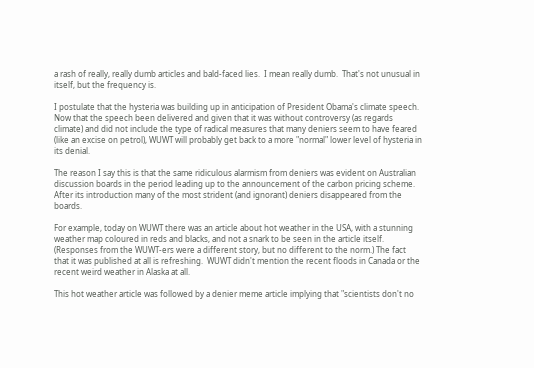a rash of really, really dumb articles and bald-faced lies.  I mean really dumb.  That's not unusual in itself, but the frequency is.

I postulate that the hysteria was building up in anticipation of President Obama's climate speech.  Now that the speech been delivered and given that it was without controversy (as regards climate) and did not include the type of radical measures that many deniers seem to have feared (like an excise on petrol), WUWT will probably get back to a more "normal" lower level of hysteria in its denial.

The reason I say this is that the same ridiculous alarmism from deniers was evident on Australian discussion boards in the period leading up to the announcement of the carbon pricing scheme.  After its introduction many of the most strident (and ignorant) deniers disappeared from the boards.

For example, today on WUWT there was an article about hot weather in the USA, with a stunning weather map coloured in reds and blacks, and not a snark to be seen in the article itself.  (Responses from the WUWT-ers were a different story, but no different to the norm.) The fact that it was published at all is refreshing.  WUWT didn't mention the recent floods in Canada or the recent weird weather in Alaska at all.

This hot weather article was followed by a denier meme article implying that "scientists don't no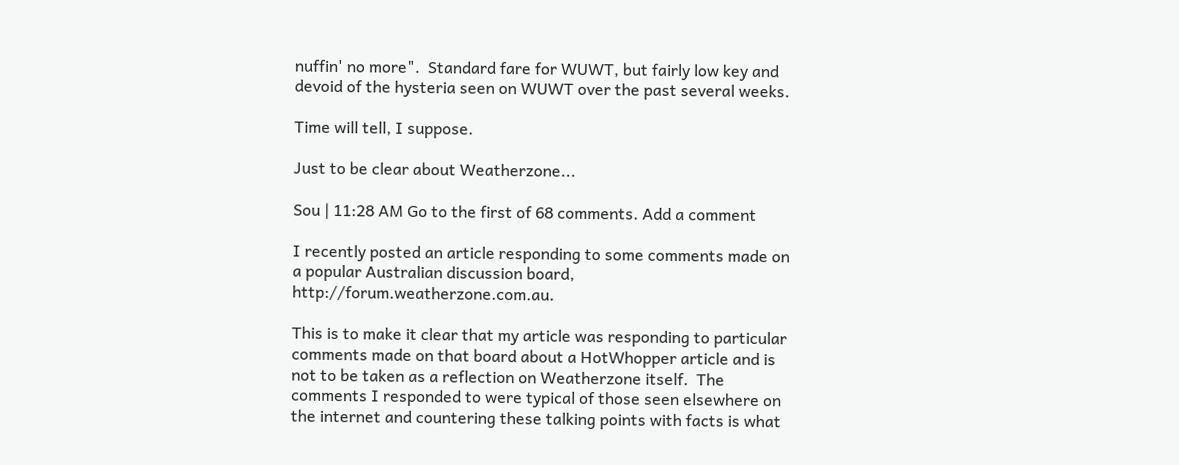nuffin' no more".  Standard fare for WUWT, but fairly low key and devoid of the hysteria seen on WUWT over the past several weeks.

Time will tell, I suppose.

Just to be clear about Weatherzone...

Sou | 11:28 AM Go to the first of 68 comments. Add a comment

I recently posted an article responding to some comments made on a popular Australian discussion board, http://forum.weatherzone.com.au.

This is to make it clear that my article was responding to particular comments made on that board about a HotWhopper article and is not to be taken as a reflection on Weatherzone itself.  The comments I responded to were typical of those seen elsewhere on the internet and countering these talking points with facts is what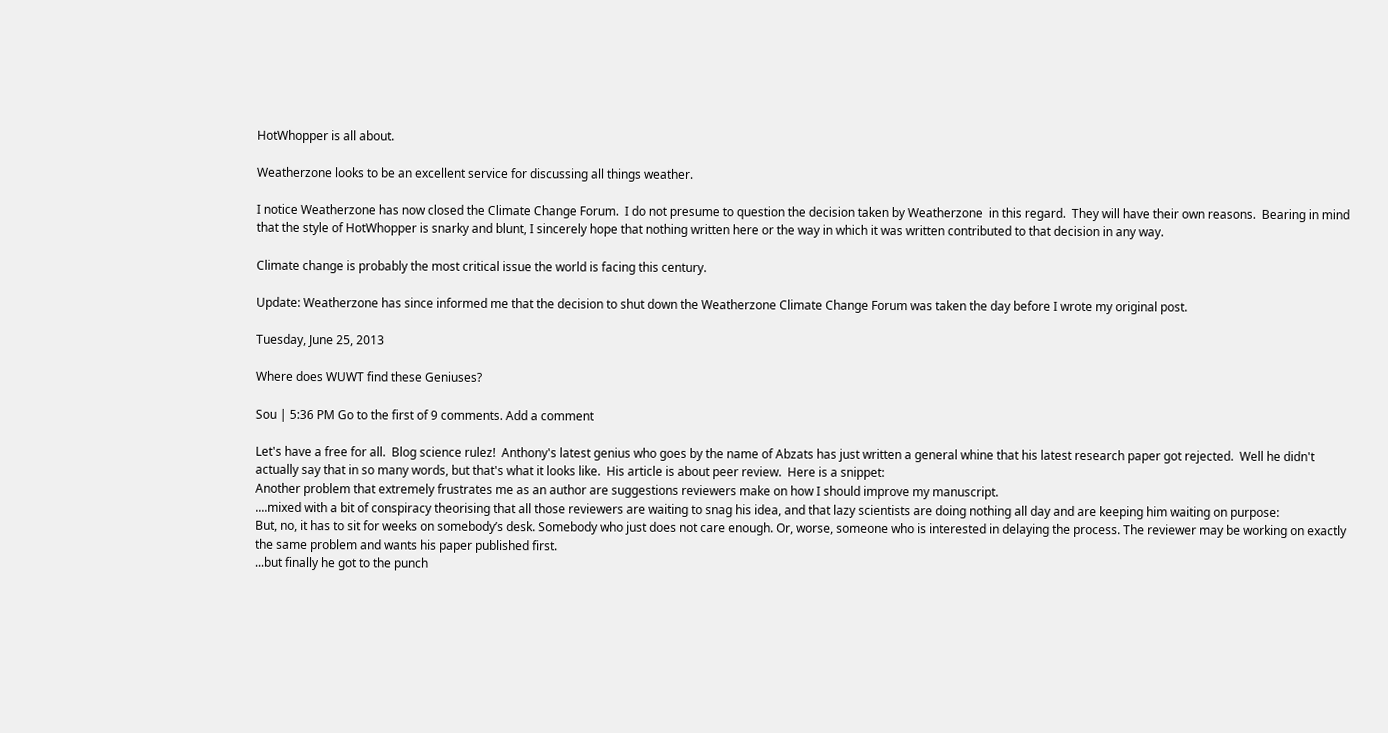HotWhopper is all about.

Weatherzone looks to be an excellent service for discussing all things weather.

I notice Weatherzone has now closed the Climate Change Forum.  I do not presume to question the decision taken by Weatherzone  in this regard.  They will have their own reasons.  Bearing in mind that the style of HotWhopper is snarky and blunt, I sincerely hope that nothing written here or the way in which it was written contributed to that decision in any way.

Climate change is probably the most critical issue the world is facing this century.

Update: Weatherzone has since informed me that the decision to shut down the Weatherzone Climate Change Forum was taken the day before I wrote my original post.

Tuesday, June 25, 2013

Where does WUWT find these Geniuses?

Sou | 5:36 PM Go to the first of 9 comments. Add a comment

Let's have a free for all.  Blog science rulez!  Anthony's latest genius who goes by the name of Abzats has just written a general whine that his latest research paper got rejected.  Well he didn't actually say that in so many words, but that's what it looks like.  His article is about peer review.  Here is a snippet:
Another problem that extremely frustrates me as an author are suggestions reviewers make on how I should improve my manuscript.
....mixed with a bit of conspiracy theorising that all those reviewers are waiting to snag his idea, and that lazy scientists are doing nothing all day and are keeping him waiting on purpose:
But, no, it has to sit for weeks on somebody’s desk. Somebody who just does not care enough. Or, worse, someone who is interested in delaying the process. The reviewer may be working on exactly the same problem and wants his paper published first.
...but finally he got to the punch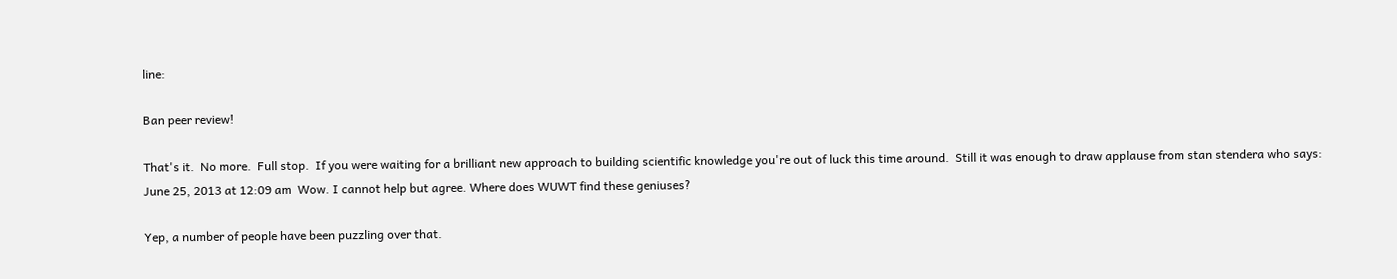line:

Ban peer review!

That's it.  No more.  Full stop.  If you were waiting for a brilliant new approach to building scientific knowledge you're out of luck this time around.  Still it was enough to draw applause from stan stendera who says:
June 25, 2013 at 12:09 am  Wow. I cannot help but agree. Where does WUWT find these geniuses?

Yep, a number of people have been puzzling over that.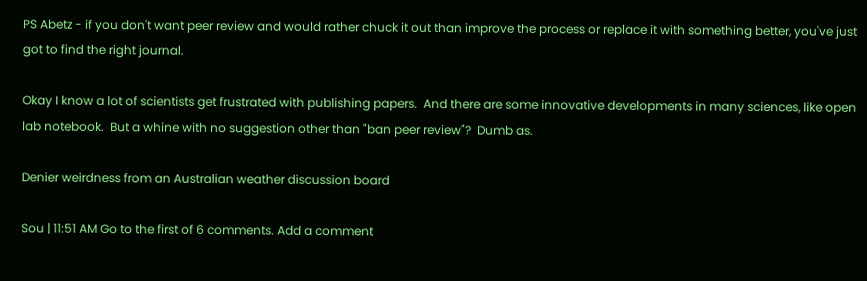PS Abetz - if you don't want peer review and would rather chuck it out than improve the process or replace it with something better, you've just got to find the right journal.

Okay I know a lot of scientists get frustrated with publishing papers.  And there are some innovative developments in many sciences, like open lab notebook.  But a whine with no suggestion other than "ban peer review"?  Dumb as.

Denier weirdness from an Australian weather discussion board

Sou | 11:51 AM Go to the first of 6 comments. Add a comment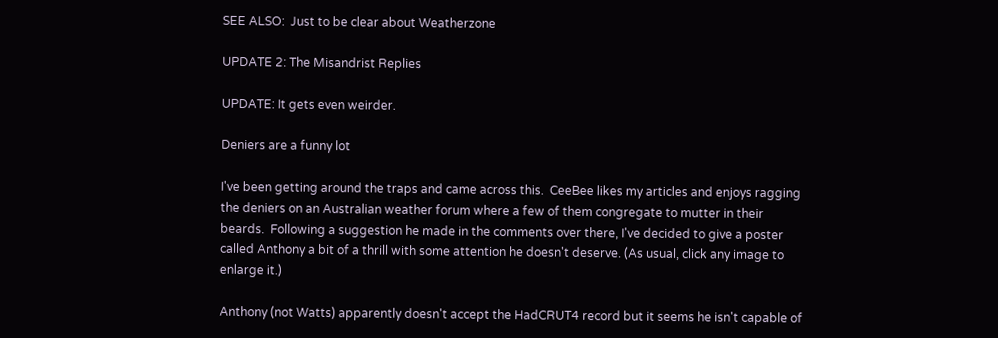SEE ALSO:  Just to be clear about Weatherzone

UPDATE 2: The Misandrist Replies

UPDATE: It gets even weirder.

Deniers are a funny lot

I've been getting around the traps and came across this.  CeeBee likes my articles and enjoys ragging the deniers on an Australian weather forum where a few of them congregate to mutter in their beards.  Following a suggestion he made in the comments over there, I've decided to give a poster called Anthony a bit of a thrill with some attention he doesn't deserve. (As usual, click any image to enlarge it.)

Anthony (not Watts) apparently doesn't accept the HadCRUT4 record but it seems he isn't capable of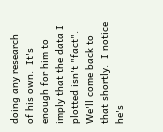doing any research of his own.  It's enough for him to imply that the data I plotted isn't "fact".  We'll come back to that shortly.  I notice he's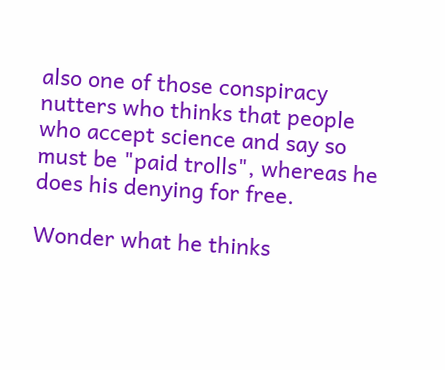also one of those conspiracy nutters who thinks that people who accept science and say so must be "paid trolls", whereas he does his denying for free.

Wonder what he thinks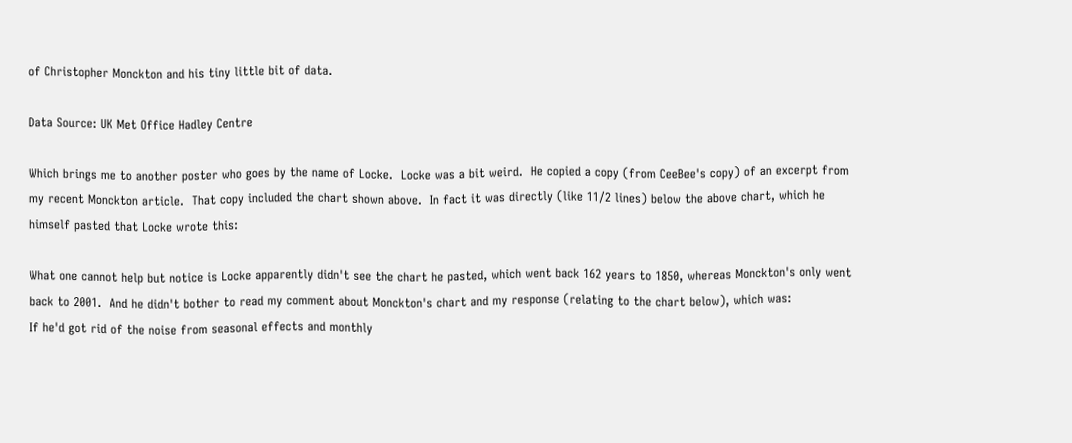of Christopher Monckton and his tiny little bit of data.

Data Source: UK Met Office Hadley Centre

Which brings me to another poster who goes by the name of Locke.  Locke was a bit weird.  He copied a copy (from CeeBee's copy) of an excerpt from my recent Monckton article.  That copy included the chart shown above.  In fact it was directly (like 11/2 lines) below the above chart, which he himself pasted that Locke wrote this:

What one cannot help but notice is Locke apparently didn't see the chart he pasted, which went back 162 years to 1850, whereas Monckton's only went back to 2001.  And he didn't bother to read my comment about Monckton's chart and my response (relating to the chart below), which was:
If he'd got rid of the noise from seasonal effects and monthly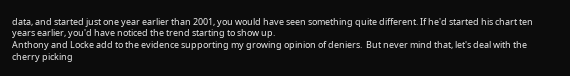data, and started just one year earlier than 2001, you would have seen something quite different. If he'd started his chart ten years earlier, you'd have noticed the trend starting to show up.
Anthony and Locke add to the evidence supporting my growing opinion of deniers.  But never mind that, let's deal with the cherry picking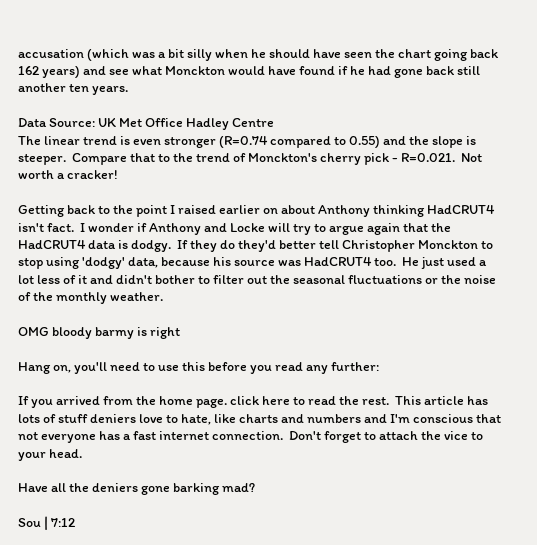accusation (which was a bit silly when he should have seen the chart going back 162 years) and see what Monckton would have found if he had gone back still another ten years.

Data Source: UK Met Office Hadley Centre
The linear trend is even stronger (R=0.74 compared to 0.55) and the slope is steeper.  Compare that to the trend of Monckton's cherry pick - R=0.021.  Not worth a cracker!

Getting back to the point I raised earlier on about Anthony thinking HadCRUT4 isn't fact.  I wonder if Anthony and Locke will try to argue again that the HadCRUT4 data is dodgy.  If they do they'd better tell Christopher Monckton to stop using 'dodgy' data, because his source was HadCRUT4 too.  He just used a lot less of it and didn't bother to filter out the seasonal fluctuations or the noise of the monthly weather.

OMG bloody barmy is right

Hang on, you'll need to use this before you read any further:

If you arrived from the home page. click here to read the rest.  This article has lots of stuff deniers love to hate, like charts and numbers and I'm conscious that not everyone has a fast internet connection.  Don't forget to attach the vice to your head.

Have all the deniers gone barking mad?

Sou | 7:12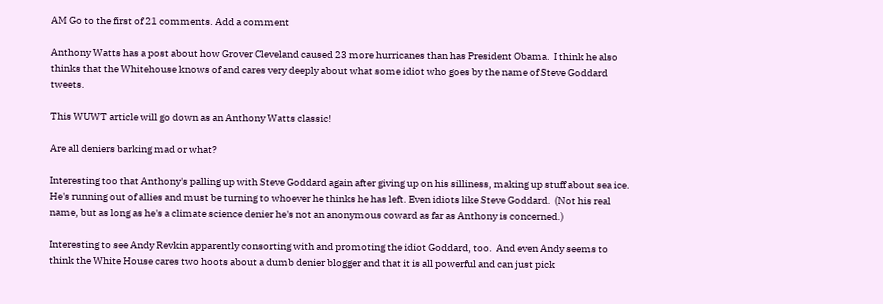AM Go to the first of 21 comments. Add a comment

Anthony Watts has a post about how Grover Cleveland caused 23 more hurricanes than has President Obama.  I think he also thinks that the Whitehouse knows of and cares very deeply about what some idiot who goes by the name of Steve Goddard tweets.

This WUWT article will go down as an Anthony Watts classic!

Are all deniers barking mad or what?

Interesting too that Anthony's palling up with Steve Goddard again after giving up on his silliness, making up stuff about sea ice.  He's running out of allies and must be turning to whoever he thinks he has left. Even idiots like Steve Goddard.  (Not his real name, but as long as he's a climate science denier he's not an anonymous coward as far as Anthony is concerned.)

Interesting to see Andy Revkin apparently consorting with and promoting the idiot Goddard, too.  And even Andy seems to think the White House cares two hoots about a dumb denier blogger and that it is all powerful and can just pick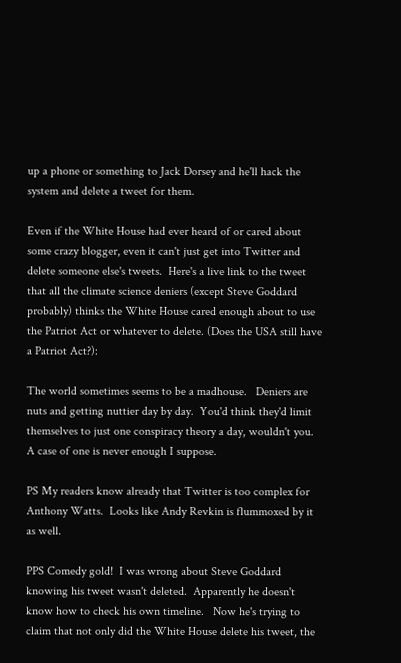up a phone or something to Jack Dorsey and he'll hack the system and delete a tweet for them.

Even if the White House had ever heard of or cared about some crazy blogger, even it can't just get into Twitter and delete someone else's tweets.  Here's a live link to the tweet that all the climate science deniers (except Steve Goddard probably) thinks the White House cared enough about to use the Patriot Act or whatever to delete. (Does the USA still have a Patriot Act?):

The world sometimes seems to be a madhouse.   Deniers are nuts and getting nuttier day by day.  You'd think they'd limit themselves to just one conspiracy theory a day, wouldn't you.  A case of one is never enough I suppose.

PS My readers know already that Twitter is too complex for Anthony Watts.  Looks like Andy Revkin is flummoxed by it as well.

PPS Comedy gold!  I was wrong about Steve Goddard knowing his tweet wasn't deleted.  Apparently he doesn't know how to check his own timeline.   Now he's trying to claim that not only did the White House delete his tweet, the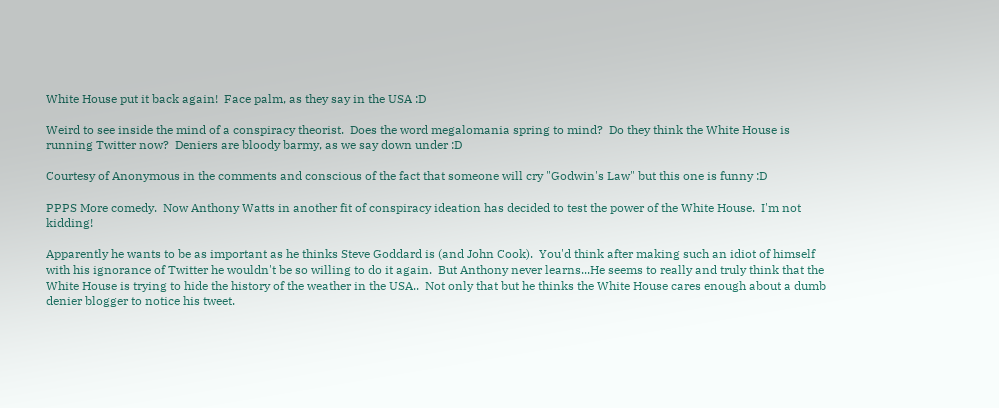White House put it back again!  Face palm, as they say in the USA :D

Weird to see inside the mind of a conspiracy theorist.  Does the word megalomania spring to mind?  Do they think the White House is running Twitter now?  Deniers are bloody barmy, as we say down under :D

Courtesy of Anonymous in the comments and conscious of the fact that someone will cry "Godwin's Law" but this one is funny :D

PPPS More comedy.  Now Anthony Watts in another fit of conspiracy ideation has decided to test the power of the White House.  I'm not kidding!

Apparently he wants to be as important as he thinks Steve Goddard is (and John Cook).  You'd think after making such an idiot of himself with his ignorance of Twitter he wouldn't be so willing to do it again.  But Anthony never learns...He seems to really and truly think that the White House is trying to hide the history of the weather in the USA..  Not only that but he thinks the White House cares enough about a dumb denier blogger to notice his tweet.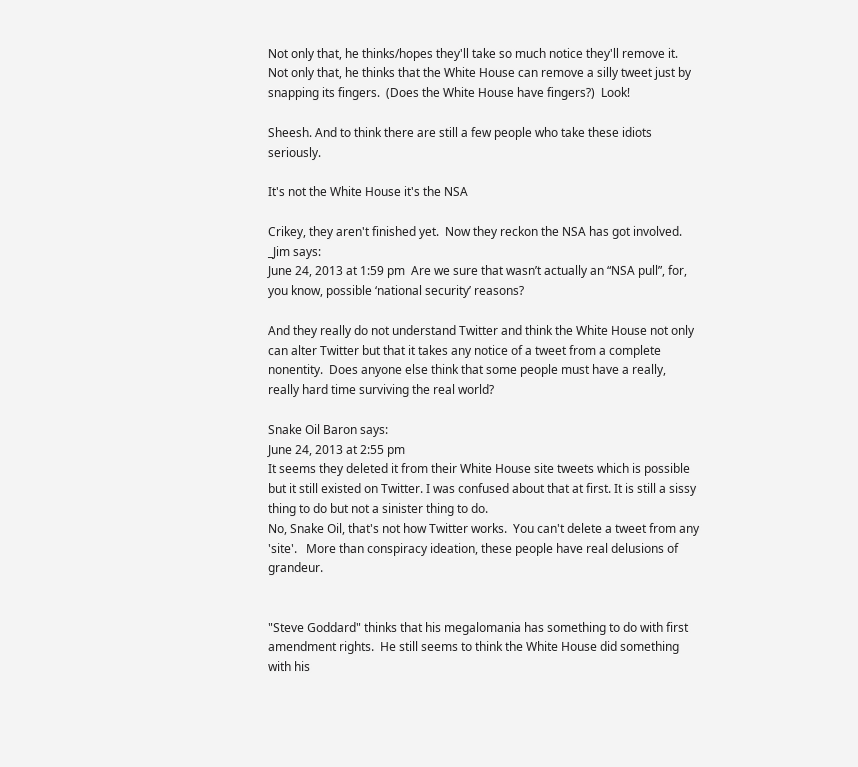Not only that, he thinks/hopes they'll take so much notice they'll remove it.  Not only that, he thinks that the White House can remove a silly tweet just by snapping its fingers.  (Does the White House have fingers?)  Look!

Sheesh. And to think there are still a few people who take these idiots seriously.

It's not the White House it's the NSA

Crikey, they aren't finished yet.  Now they reckon the NSA has got involved.
_Jim says:
June 24, 2013 at 1:59 pm  Are we sure that wasn’t actually an “NSA pull”, for, you know, possible ‘national security’ reasons?

And they really do not understand Twitter and think the White House not only can alter Twitter but that it takes any notice of a tweet from a complete nonentity.  Does anyone else think that some people must have a really, really hard time surviving the real world?

Snake Oil Baron says:
June 24, 2013 at 2:55 pm
It seems they deleted it from their White House site tweets which is possible but it still existed on Twitter. I was confused about that at first. It is still a sissy thing to do but not a sinister thing to do.
No, Snake Oil, that's not how Twitter works.  You can't delete a tweet from any 'site'.   More than conspiracy ideation, these people have real delusions of grandeur.


"Steve Goddard" thinks that his megalomania has something to do with first amendment rights.  He still seems to think the White House did something with his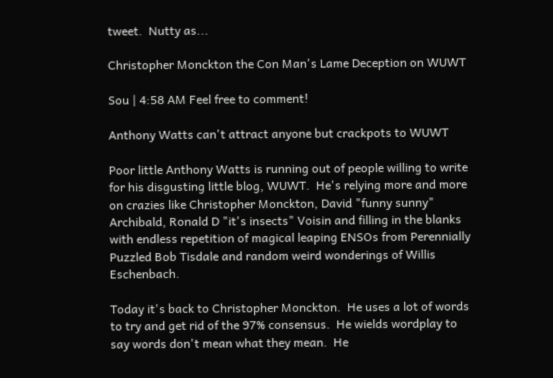tweet.  Nutty as...

Christopher Monckton the Con Man's Lame Deception on WUWT

Sou | 4:58 AM Feel free to comment!

Anthony Watts can't attract anyone but crackpots to WUWT

Poor little Anthony Watts is running out of people willing to write for his disgusting little blog, WUWT.  He's relying more and more on crazies like Christopher Monckton, David "funny sunny" Archibald, Ronald D "it's insects" Voisin and filling in the blanks with endless repetition of magical leaping ENSOs from Perennially Puzzled Bob Tisdale and random weird wonderings of Willis Eschenbach.

Today it's back to Christopher Monckton.  He uses a lot of words to try and get rid of the 97% consensus.  He wields wordplay to say words don't mean what they mean.  He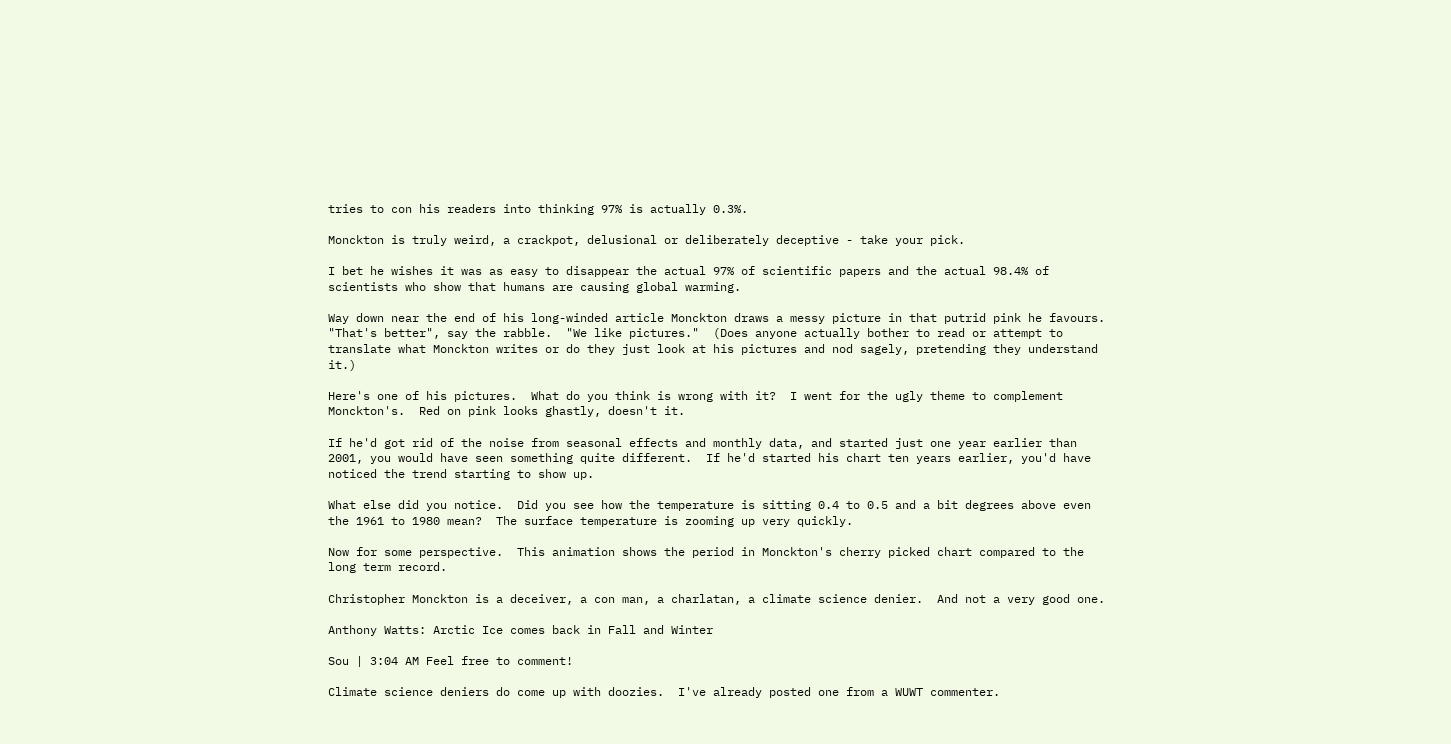tries to con his readers into thinking 97% is actually 0.3%.

Monckton is truly weird, a crackpot, delusional or deliberately deceptive - take your pick.

I bet he wishes it was as easy to disappear the actual 97% of scientific papers and the actual 98.4% of scientists who show that humans are causing global warming.

Way down near the end of his long-winded article Monckton draws a messy picture in that putrid pink he favours.  "That's better", say the rabble.  "We like pictures."  (Does anyone actually bother to read or attempt to translate what Monckton writes or do they just look at his pictures and nod sagely, pretending they understand it.)

Here's one of his pictures.  What do you think is wrong with it?  I went for the ugly theme to complement Monckton's.  Red on pink looks ghastly, doesn't it.

If he'd got rid of the noise from seasonal effects and monthly data, and started just one year earlier than 2001, you would have seen something quite different.  If he'd started his chart ten years earlier, you'd have noticed the trend starting to show up.

What else did you notice.  Did you see how the temperature is sitting 0.4 to 0.5 and a bit degrees above even the 1961 to 1980 mean?  The surface temperature is zooming up very quickly.

Now for some perspective.  This animation shows the period in Monckton's cherry picked chart compared to the long term record.

Christopher Monckton is a deceiver, a con man, a charlatan, a climate science denier.  And not a very good one.

Anthony Watts: Arctic Ice comes back in Fall and Winter

Sou | 3:04 AM Feel free to comment!

Climate science deniers do come up with doozies.  I've already posted one from a WUWT commenter.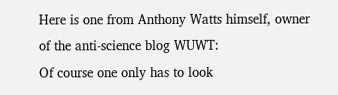Here is one from Anthony Watts himself, owner of the anti-science blog WUWT:
Of course one only has to look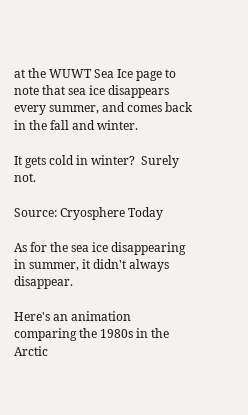at the WUWT Sea Ice page to note that sea ice disappears every summer, and comes back in the fall and winter.

It gets cold in winter?  Surely not.

Source: Cryosphere Today

As for the sea ice disappearing in summer, it didn't always disappear.

Here's an animation comparing the 1980s in the Arctic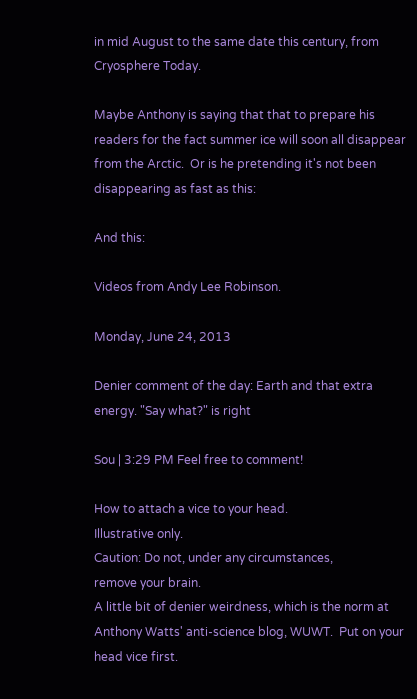in mid August to the same date this century, from Cryosphere Today.

Maybe Anthony is saying that that to prepare his readers for the fact summer ice will soon all disappear from the Arctic.  Or is he pretending it's not been disappearing as fast as this:

And this:

Videos from Andy Lee Robinson.

Monday, June 24, 2013

Denier comment of the day: Earth and that extra energy. "Say what?" is right

Sou | 3:29 PM Feel free to comment!

How to attach a vice to your head.
Illustrative only.
Caution: Do not, under any circumstances,
remove your brain.
A little bit of denier weirdness, which is the norm at Anthony Watts' anti-science blog, WUWT.  Put on your head vice first.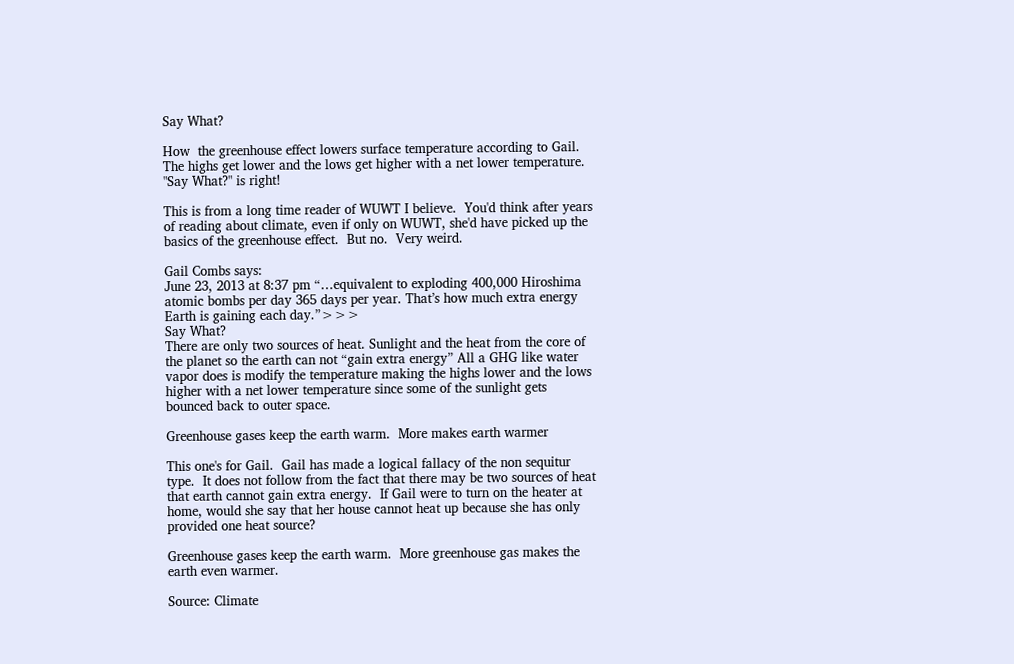Say What?

How  the greenhouse effect lowers surface temperature according to Gail.  The highs get lower and the lows get higher with a net lower temperature.  "Say What?" is right!

This is from a long time reader of WUWT I believe.  You'd think after years of reading about climate, even if only on WUWT, she'd have picked up the basics of the greenhouse effect.  But no.  Very weird.

Gail Combs says:
June 23, 2013 at 8:37 pm “…equivalent to exploding 400,000 Hiroshima atomic bombs per day 365 days per year. That’s how much extra energy Earth is gaining each day.”>>>
Say What?
There are only two sources of heat. Sunlight and the heat from the core of the planet so the earth can not “gain extra energy” All a GHG like water vapor does is modify the temperature making the highs lower and the lows higher with a net lower temperature since some of the sunlight gets bounced back to outer space.

Greenhouse gases keep the earth warm.  More makes earth warmer

This one's for Gail.  Gail has made a logical fallacy of the non sequitur type.  It does not follow from the fact that there may be two sources of heat that earth cannot gain extra energy.  If Gail were to turn on the heater at home, would she say that her house cannot heat up because she has only provided one heat source?

Greenhouse gases keep the earth warm.  More greenhouse gas makes the earth even warmer.

Source: Climate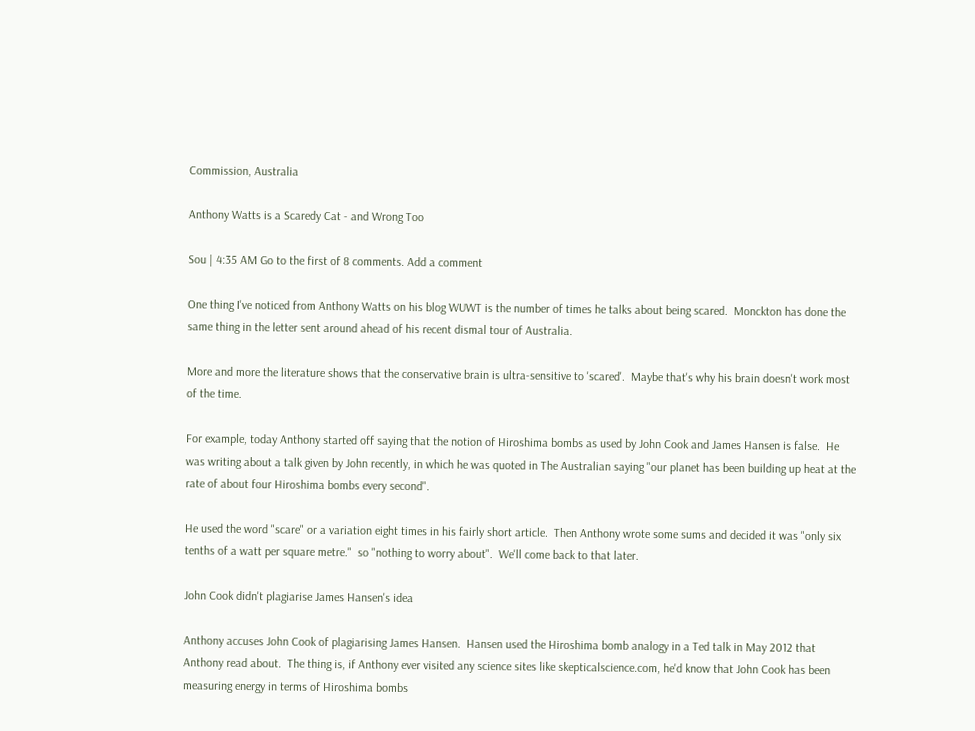Commission, Australia

Anthony Watts is a Scaredy Cat - and Wrong Too

Sou | 4:35 AM Go to the first of 8 comments. Add a comment

One thing I've noticed from Anthony Watts on his blog WUWT is the number of times he talks about being scared.  Monckton has done the same thing in the letter sent around ahead of his recent dismal tour of Australia.

More and more the literature shows that the conservative brain is ultra-sensitive to 'scared'.  Maybe that's why his brain doesn't work most of the time.

For example, today Anthony started off saying that the notion of Hiroshima bombs as used by John Cook and James Hansen is false.  He was writing about a talk given by John recently, in which he was quoted in The Australian saying "our planet has been building up heat at the rate of about four Hiroshima bombs every second".

He used the word "scare" or a variation eight times in his fairly short article.  Then Anthony wrote some sums and decided it was "only six tenths of a watt per square metre."  so "nothing to worry about".  We'll come back to that later.

John Cook didn't plagiarise James Hansen's idea

Anthony accuses John Cook of plagiarising James Hansen.  Hansen used the Hiroshima bomb analogy in a Ted talk in May 2012 that Anthony read about.  The thing is, if Anthony ever visited any science sites like skepticalscience.com, he'd know that John Cook has been measuring energy in terms of Hiroshima bombs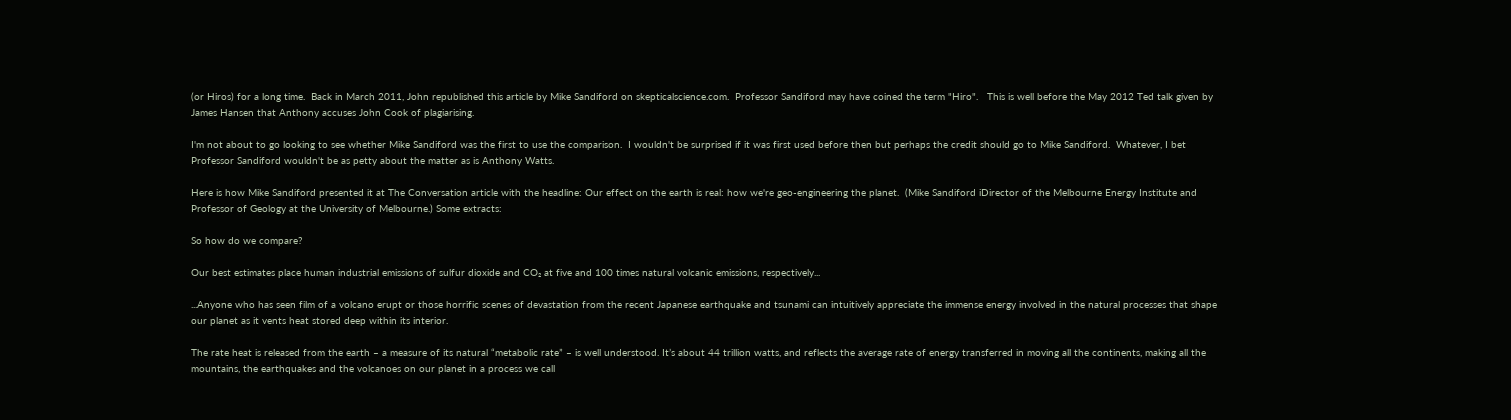(or Hiros) for a long time.  Back in March 2011, John republished this article by Mike Sandiford on skepticalscience.com.  Professor Sandiford may have coined the term "Hiro".   This is well before the May 2012 Ted talk given by James Hansen that Anthony accuses John Cook of plagiarising.

I'm not about to go looking to see whether Mike Sandiford was the first to use the comparison.  I wouldn't be surprised if it was first used before then but perhaps the credit should go to Mike Sandiford.  Whatever, I bet Professor Sandiford wouldn't be as petty about the matter as is Anthony Watts.

Here is how Mike Sandiford presented it at The Conversation article with the headline: Our effect on the earth is real: how we're geo-engineering the planet.  (Mike Sandiford iDirector of the Melbourne Energy Institute and Professor of Geology at the University of Melbourne.) Some extracts:

So how do we compare?

Our best estimates place human industrial emissions of sulfur dioxide and CO₂ at five and 100 times natural volcanic emissions, respectively...

...Anyone who has seen film of a volcano erupt or those horrific scenes of devastation from the recent Japanese earthquake and tsunami can intuitively appreciate the immense energy involved in the natural processes that shape our planet as it vents heat stored deep within its interior.

The rate heat is released from the earth – a measure of its natural “metabolic rate” – is well understood. It’s about 44 trillion watts, and reflects the average rate of energy transferred in moving all the continents, making all the mountains, the earthquakes and the volcanoes on our planet in a process we call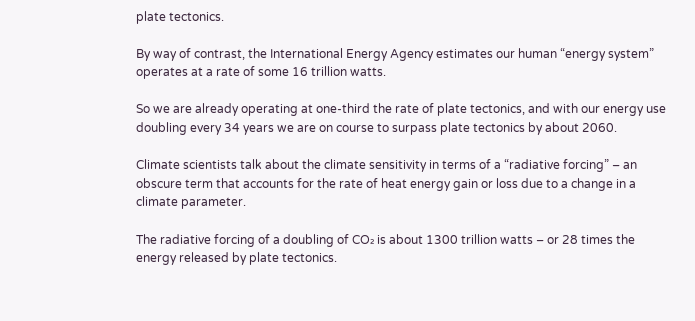plate tectonics.

By way of contrast, the International Energy Agency estimates our human “energy system” operates at a rate of some 16 trillion watts.

So we are already operating at one-third the rate of plate tectonics, and with our energy use doubling every 34 years we are on course to surpass plate tectonics by about 2060.

Climate scientists talk about the climate sensitivity in terms of a “radiative forcing” – an obscure term that accounts for the rate of heat energy gain or loss due to a change in a climate parameter.

The radiative forcing of a doubling of CO₂ is about 1300 trillion watts – or 28 times the energy released by plate tectonics.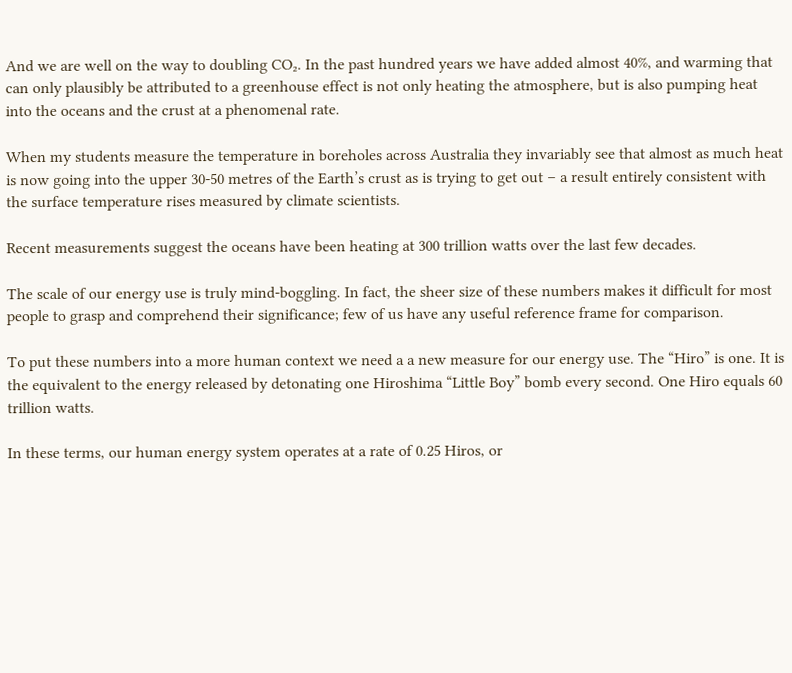And we are well on the way to doubling CO₂. In the past hundred years we have added almost 40%, and warming that can only plausibly be attributed to a greenhouse effect is not only heating the atmosphere, but is also pumping heat into the oceans and the crust at a phenomenal rate.

When my students measure the temperature in boreholes across Australia they invariably see that almost as much heat is now going into the upper 30-50 metres of the Earth’s crust as is trying to get out – a result entirely consistent with the surface temperature rises measured by climate scientists.

Recent measurements suggest the oceans have been heating at 300 trillion watts over the last few decades.

The scale of our energy use is truly mind-boggling. In fact, the sheer size of these numbers makes it difficult for most people to grasp and comprehend their significance; few of us have any useful reference frame for comparison.

To put these numbers into a more human context we need a a new measure for our energy use. The “Hiro” is one. It is the equivalent to the energy released by detonating one Hiroshima “Little Boy” bomb every second. One Hiro equals 60 trillion watts.

In these terms, our human energy system operates at a rate of 0.25 Hiros, or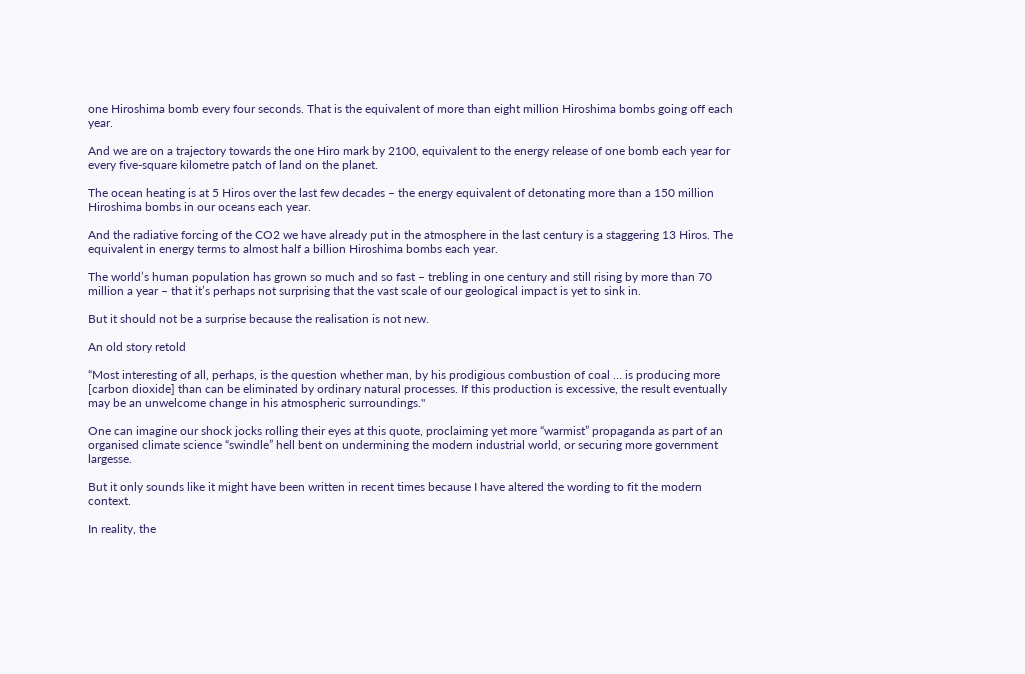one Hiroshima bomb every four seconds. That is the equivalent of more than eight million Hiroshima bombs going off each year.

And we are on a trajectory towards the one Hiro mark by 2100, equivalent to the energy release of one bomb each year for every five-square kilometre patch of land on the planet.

The ocean heating is at 5 Hiros over the last few decades – the energy equivalent of detonating more than a 150 million Hiroshima bombs in our oceans each year.

And the radiative forcing of the CO2 we have already put in the atmosphere in the last century is a staggering 13 Hiros. The equivalent in energy terms to almost half a billion Hiroshima bombs each year.

The world’s human population has grown so much and so fast – trebling in one century and still rising by more than 70 million a year – that it’s perhaps not surprising that the vast scale of our geological impact is yet to sink in.

But it should not be a surprise because the realisation is not new.

An old story retold

“Most interesting of all, perhaps, is the question whether man, by his prodigious combustion of coal … is producing more [carbon dioxide] than can be eliminated by ordinary natural processes. If this production is excessive, the result eventually may be an unwelcome change in his atmospheric surroundings."

One can imagine our shock jocks rolling their eyes at this quote, proclaiming yet more “warmist” propaganda as part of an organised climate science “swindle” hell bent on undermining the modern industrial world, or securing more government largesse.

But it only sounds like it might have been written in recent times because I have altered the wording to fit the modern context.

In reality, the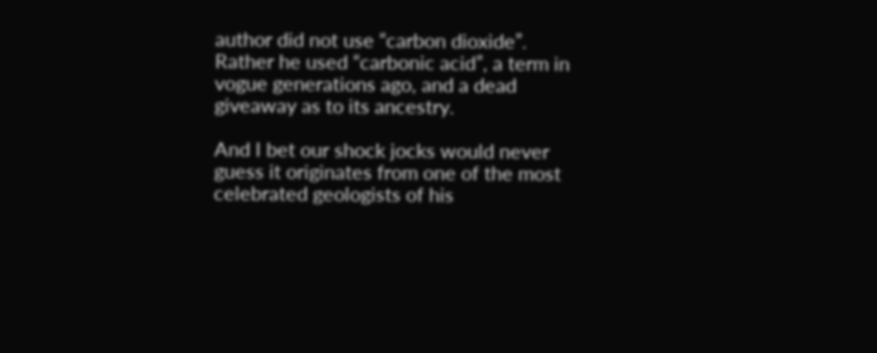author did not use “carbon dioxide”. Rather he used “carbonic acid”, a term in vogue generations ago, and a dead giveaway as to its ancestry.

And I bet our shock jocks would never guess it originates from one of the most celebrated geologists of his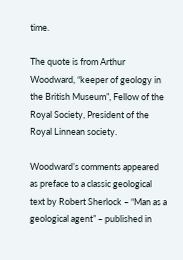time.

The quote is from Arthur Woodward, “keeper of geology in the British Museum”, Fellow of the Royal Society, President of the Royal Linnean society.

Woodward’s comments appeared as preface to a classic geological text by Robert Sherlock – “Man as a geological agent” – published in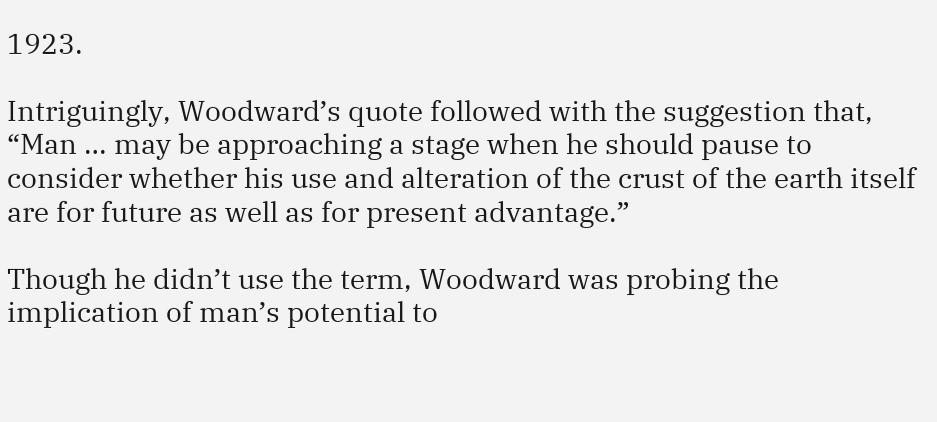1923.

Intriguingly, Woodward’s quote followed with the suggestion that, “Man … may be approaching a stage when he should pause to consider whether his use and alteration of the crust of the earth itself are for future as well as for present advantage.”

Though he didn’t use the term, Woodward was probing the implication of man’s potential to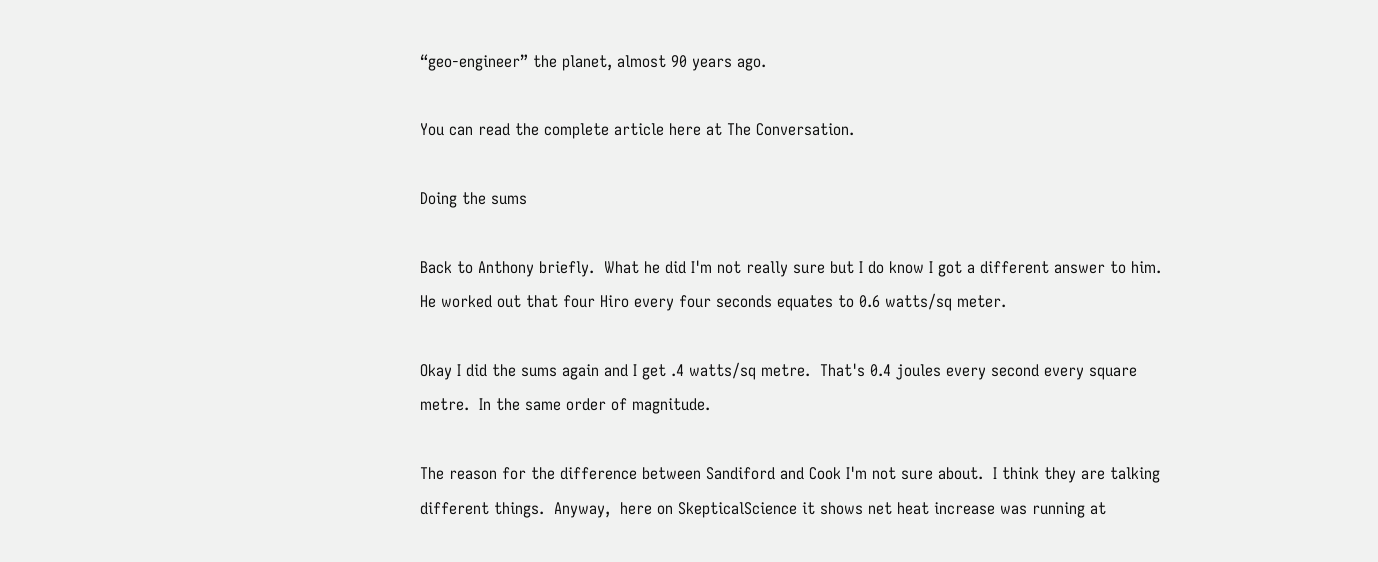“geo-engineer” the planet, almost 90 years ago.

You can read the complete article here at The Conversation.

Doing the sums

Back to Anthony briefly.  What he did I'm not really sure but I do know I got a different answer to him.  He worked out that four Hiro every four seconds equates to 0.6 watts/sq meter.

Okay I did the sums again and I get .4 watts/sq metre.  That's 0.4 joules every second every square metre.  In the same order of magnitude.

The reason for the difference between Sandiford and Cook I'm not sure about.  I think they are talking different things.  Anyway,  here on SkepticalScience it shows net heat increase was running at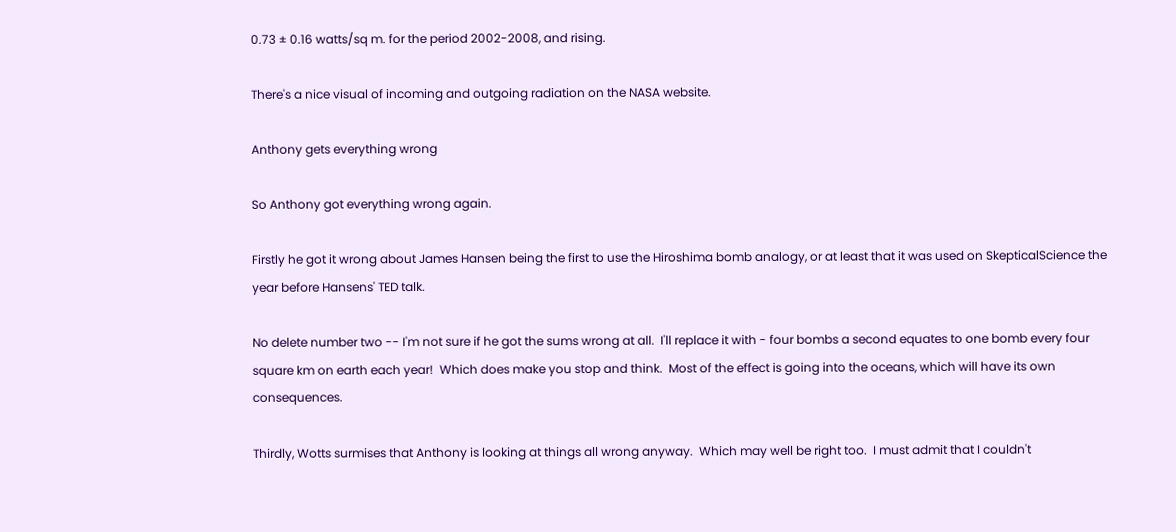0.73 ± 0.16 watts/sq m. for the period 2002-2008, and rising.

There's a nice visual of incoming and outgoing radiation on the NASA website.

Anthony gets everything wrong

So Anthony got everything wrong again.

Firstly he got it wrong about James Hansen being the first to use the Hiroshima bomb analogy, or at least that it was used on SkepticalScience the year before Hansens' TED talk.

No delete number two -- I'm not sure if he got the sums wrong at all.  I'll replace it with - four bombs a second equates to one bomb every four square km on earth each year!  Which does make you stop and think.  Most of the effect is going into the oceans, which will have its own consequences.

Thirdly, Wotts surmises that Anthony is looking at things all wrong anyway.  Which may well be right too.  I must admit that I couldn't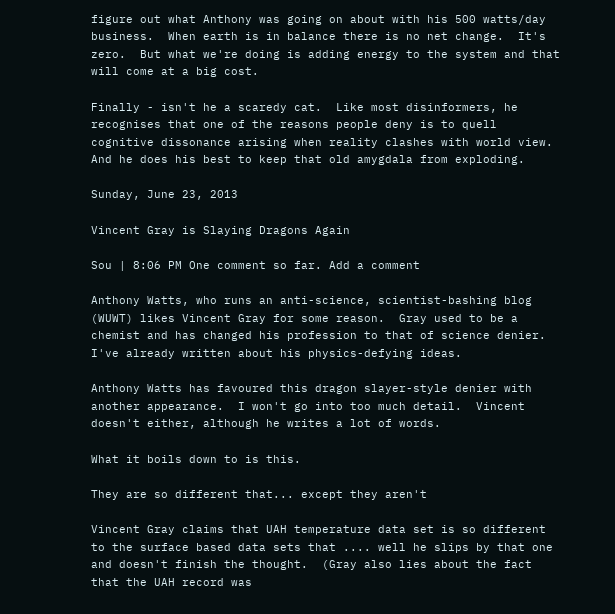figure out what Anthony was going on about with his 500 watts/day business.  When earth is in balance there is no net change.  It's zero.  But what we're doing is adding energy to the system and that will come at a big cost.

Finally - isn't he a scaredy cat.  Like most disinformers, he recognises that one of the reasons people deny is to quell cognitive dissonance arising when reality clashes with world view.  And he does his best to keep that old amygdala from exploding.

Sunday, June 23, 2013

Vincent Gray is Slaying Dragons Again

Sou | 8:06 PM One comment so far. Add a comment

Anthony Watts, who runs an anti-science, scientist-bashing blog (WUWT) likes Vincent Gray for some reason.  Gray used to be a chemist and has changed his profession to that of science denier.  I've already written about his physics-defying ideas.

Anthony Watts has favoured this dragon slayer-style denier with another appearance.  I won't go into too much detail.  Vincent doesn't either, although he writes a lot of words.

What it boils down to is this.

They are so different that... except they aren't

Vincent Gray claims that UAH temperature data set is so different to the surface based data sets that .... well he slips by that one and doesn't finish the thought.  (Gray also lies about the fact that the UAH record was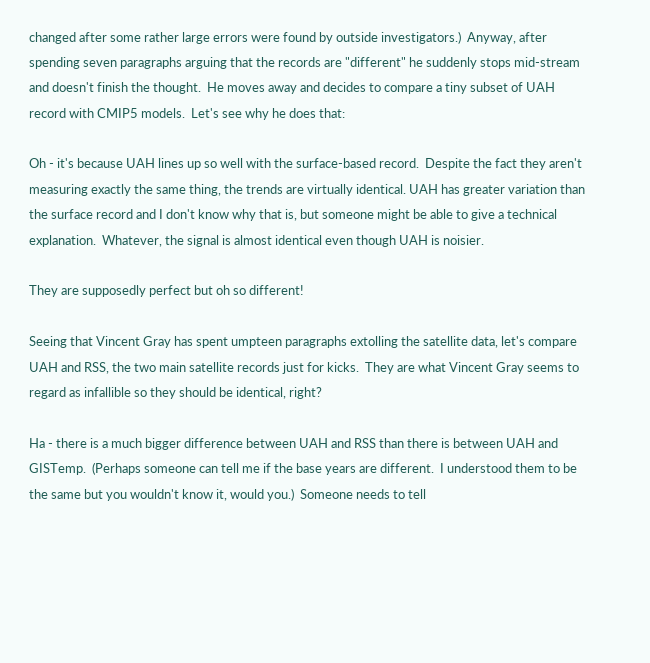changed after some rather large errors were found by outside investigators.)  Anyway, after spending seven paragraphs arguing that the records are "different" he suddenly stops mid-stream and doesn't finish the thought.  He moves away and decides to compare a tiny subset of UAH record with CMIP5 models.  Let's see why he does that:

Oh - it's because UAH lines up so well with the surface-based record.  Despite the fact they aren't measuring exactly the same thing, the trends are virtually identical. UAH has greater variation than the surface record and I don't know why that is, but someone might be able to give a technical explanation.  Whatever, the signal is almost identical even though UAH is noisier.

They are supposedly perfect but oh so different!

Seeing that Vincent Gray has spent umpteen paragraphs extolling the satellite data, let's compare UAH and RSS, the two main satellite records just for kicks.  They are what Vincent Gray seems to regard as infallible so they should be identical, right?

Ha - there is a much bigger difference between UAH and RSS than there is between UAH and GISTemp.  (Perhaps someone can tell me if the base years are different.  I understood them to be the same but you wouldn't know it, would you.)  Someone needs to tell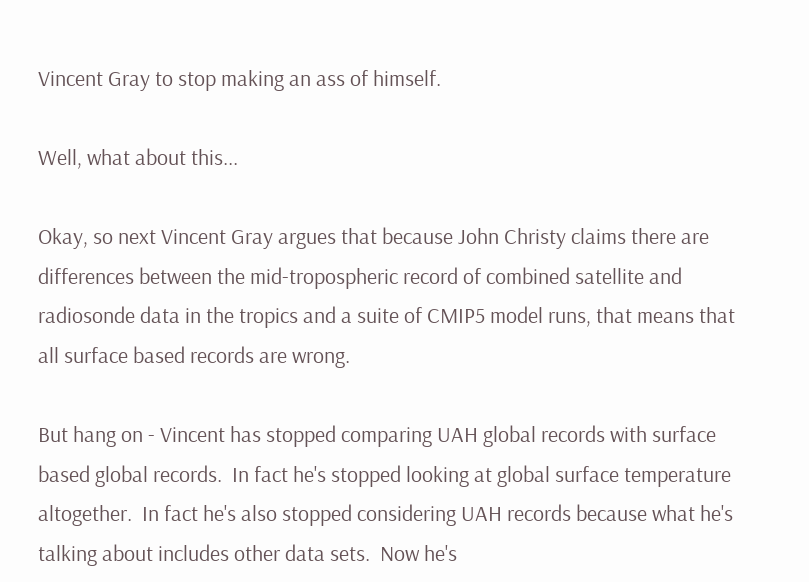Vincent Gray to stop making an ass of himself.

Well, what about this...

Okay, so next Vincent Gray argues that because John Christy claims there are differences between the mid-tropospheric record of combined satellite and radiosonde data in the tropics and a suite of CMIP5 model runs, that means that all surface based records are wrong.

But hang on - Vincent has stopped comparing UAH global records with surface based global records.  In fact he's stopped looking at global surface temperature altogether.  In fact he's also stopped considering UAH records because what he's talking about includes other data sets.  Now he's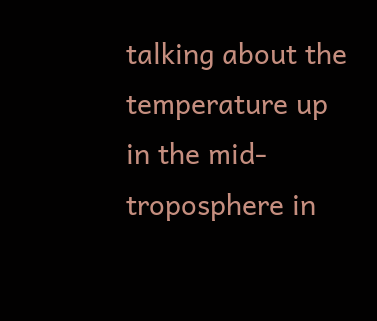talking about the temperature up in the mid-troposphere in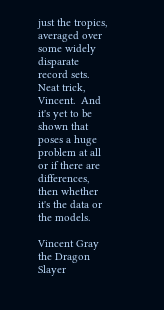just the tropics, averaged over some widely disparate record sets.  Neat trick, Vincent.  And it's yet to be shown that poses a huge problem at all or if there are differences, then whether it's the data or the models.

Vincent Gray the Dragon Slayer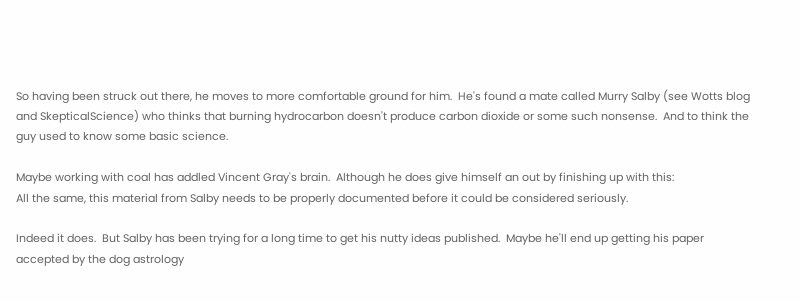So having been struck out there, he moves to more comfortable ground for him.  He's found a mate called Murry Salby (see Wotts blog and SkepticalScience) who thinks that burning hydrocarbon doesn't produce carbon dioxide or some such nonsense.  And to think the guy used to know some basic science.

Maybe working with coal has addled Vincent Gray's brain.  Although he does give himself an out by finishing up with this:
All the same, this material from Salby needs to be properly documented before it could be considered seriously.

Indeed it does.  But Salby has been trying for a long time to get his nutty ideas published.  Maybe he'll end up getting his paper accepted by the dog astrology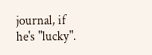journal, if he's "lucky".